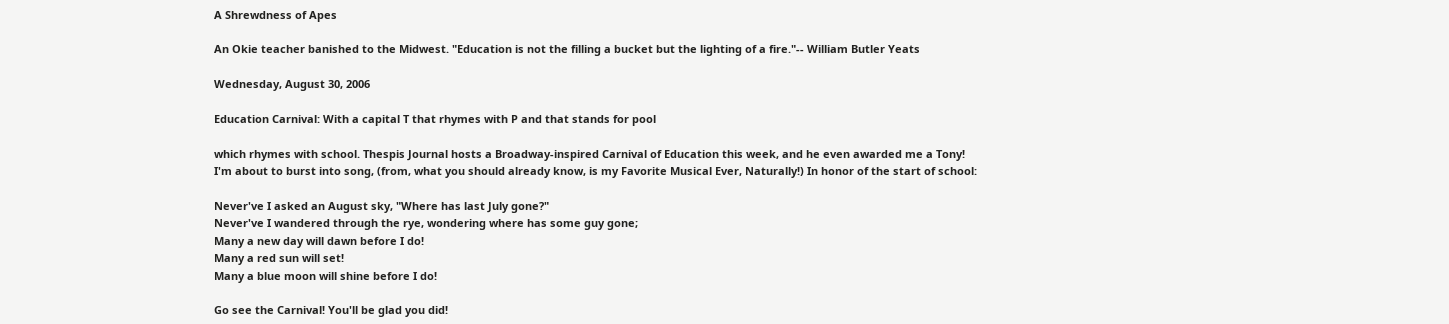A Shrewdness of Apes

An Okie teacher banished to the Midwest. "Education is not the filling a bucket but the lighting of a fire."-- William Butler Yeats

Wednesday, August 30, 2006

Education Carnival: With a capital T that rhymes with P and that stands for pool

which rhymes with school. Thespis Journal hosts a Broadway-inspired Carnival of Education this week, and he even awarded me a Tony! I'm about to burst into song, (from, what you should already know, is my Favorite Musical Ever, Naturally!) In honor of the start of school:

Never've I asked an August sky, "Where has last July gone?"
Never've I wandered through the rye, wondering where has some guy gone;
Many a new day will dawn before I do!
Many a red sun will set!
Many a blue moon will shine before I do!

Go see the Carnival! You'll be glad you did!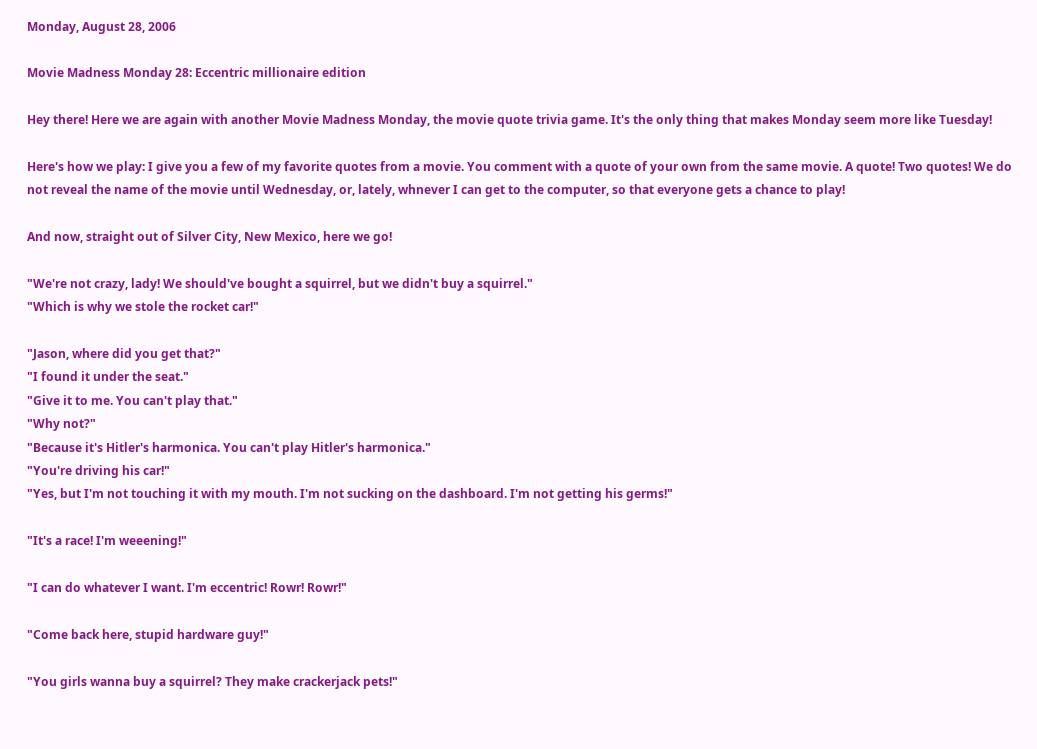Monday, August 28, 2006

Movie Madness Monday 28: Eccentric millionaire edition

Hey there! Here we are again with another Movie Madness Monday, the movie quote trivia game. It's the only thing that makes Monday seem more like Tuesday!

Here's how we play: I give you a few of my favorite quotes from a movie. You comment with a quote of your own from the same movie. A quote! Two quotes! We do not reveal the name of the movie until Wednesday, or, lately, whnever I can get to the computer, so that everyone gets a chance to play!

And now, straight out of Silver City, New Mexico, here we go!

"We're not crazy, lady! We should've bought a squirrel, but we didn't buy a squirrel."
"Which is why we stole the rocket car!"

"Jason, where did you get that?"
"I found it under the seat."
"Give it to me. You can't play that."
"Why not?"
"Because it's Hitler's harmonica. You can't play Hitler's harmonica."
"You're driving his car!"
"Yes, but I'm not touching it with my mouth. I'm not sucking on the dashboard. I'm not getting his germs!"

"It's a race! I'm weeening!"

"I can do whatever I want. I'm eccentric! Rowr! Rowr!"

"Come back here, stupid hardware guy!"

"You girls wanna buy a squirrel? They make crackerjack pets!"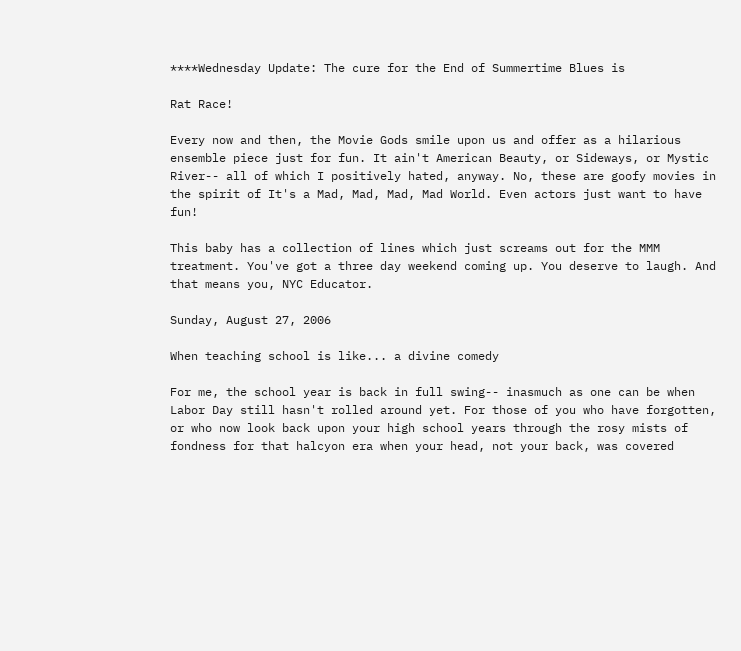****Wednesday Update: The cure for the End of Summertime Blues is

Rat Race!

Every now and then, the Movie Gods smile upon us and offer as a hilarious ensemble piece just for fun. It ain't American Beauty, or Sideways, or Mystic River-- all of which I positively hated, anyway. No, these are goofy movies in the spirit of It's a Mad, Mad, Mad, Mad World. Even actors just want to have fun!

This baby has a collection of lines which just screams out for the MMM treatment. You've got a three day weekend coming up. You deserve to laugh. And that means you, NYC Educator.

Sunday, August 27, 2006

When teaching school is like... a divine comedy

For me, the school year is back in full swing-- inasmuch as one can be when Labor Day still hasn't rolled around yet. For those of you who have forgotten, or who now look back upon your high school years through the rosy mists of fondness for that halcyon era when your head, not your back, was covered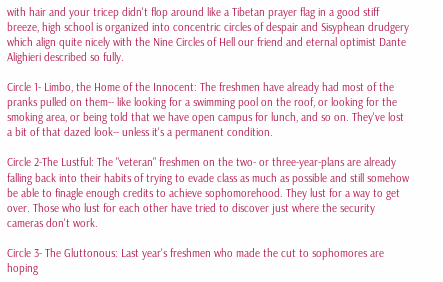with hair and your tricep didn't flop around like a Tibetan prayer flag in a good stiff breeze, high school is organized into concentric circles of despair and Sisyphean drudgery which align quite nicely with the Nine Circles of Hell our friend and eternal optimist Dante Alighieri described so fully.

Circle 1- Limbo, the Home of the Innocent: The freshmen have already had most of the pranks pulled on them-- like looking for a swimming pool on the roof, or looking for the smoking area, or being told that we have open campus for lunch, and so on. They've lost a bit of that dazed look-- unless it's a permanent condition.

Circle 2-The Lustful: The "veteran" freshmen on the two- or three-year-plans are already falling back into their habits of trying to evade class as much as possible and still somehow be able to finagle enough credits to achieve sophomorehood. They lust for a way to get over. Those who lust for each other have tried to discover just where the security cameras don't work.

Circle 3- The Gluttonous: Last year's freshmen who made the cut to sophomores are hoping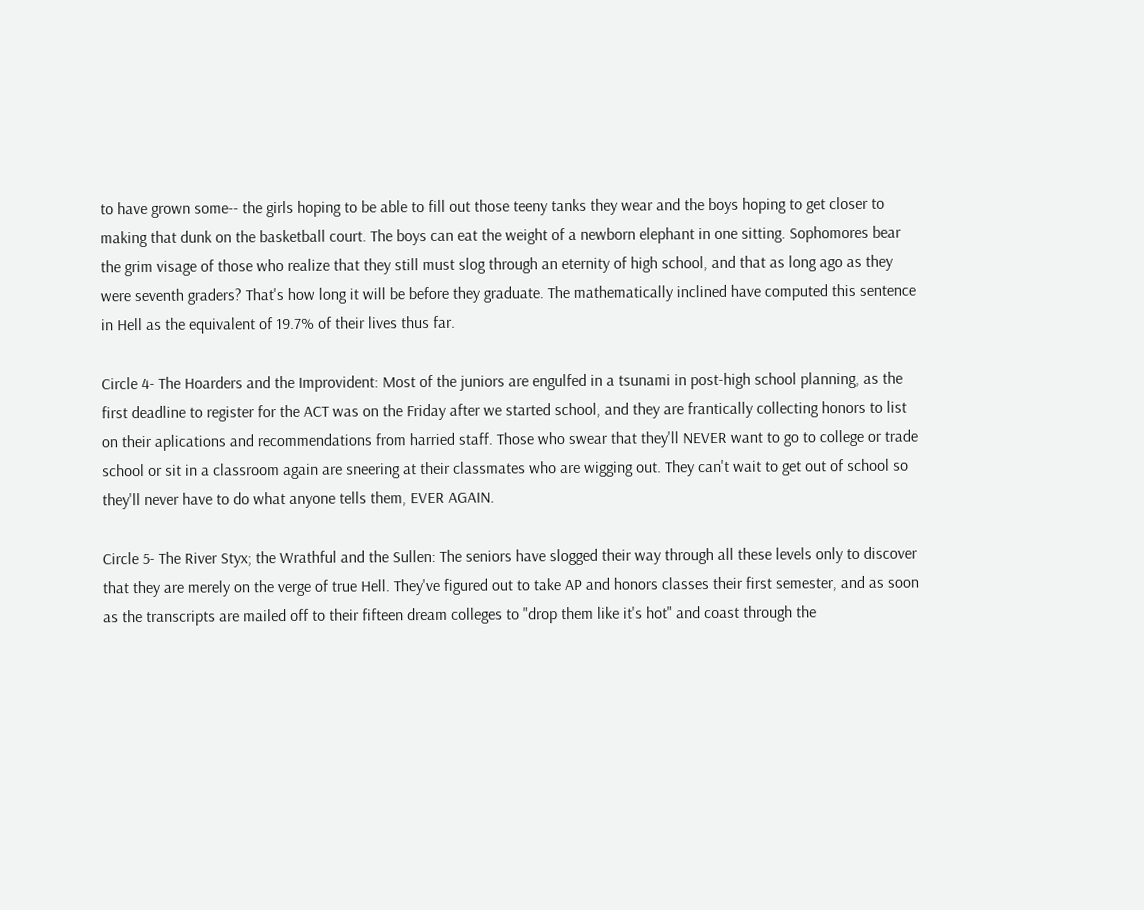to have grown some-- the girls hoping to be able to fill out those teeny tanks they wear and the boys hoping to get closer to making that dunk on the basketball court. The boys can eat the weight of a newborn elephant in one sitting. Sophomores bear the grim visage of those who realize that they still must slog through an eternity of high school, and that as long ago as they were seventh graders? That's how long it will be before they graduate. The mathematically inclined have computed this sentence in Hell as the equivalent of 19.7% of their lives thus far.

Circle 4- The Hoarders and the Improvident: Most of the juniors are engulfed in a tsunami in post-high school planning, as the first deadline to register for the ACT was on the Friday after we started school, and they are frantically collecting honors to list on their aplications and recommendations from harried staff. Those who swear that they'll NEVER want to go to college or trade school or sit in a classroom again are sneering at their classmates who are wigging out. They can't wait to get out of school so they'll never have to do what anyone tells them, EVER AGAIN.

Circle 5- The River Styx; the Wrathful and the Sullen: The seniors have slogged their way through all these levels only to discover that they are merely on the verge of true Hell. They've figured out to take AP and honors classes their first semester, and as soon as the transcripts are mailed off to their fifteen dream colleges to "drop them like it's hot" and coast through the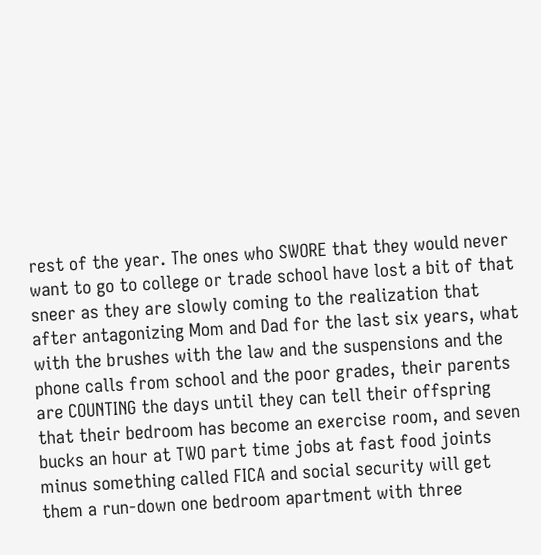rest of the year. The ones who SWORE that they would never want to go to college or trade school have lost a bit of that sneer as they are slowly coming to the realization that after antagonizing Mom and Dad for the last six years, what with the brushes with the law and the suspensions and the phone calls from school and the poor grades, their parents are COUNTING the days until they can tell their offspring that their bedroom has become an exercise room, and seven bucks an hour at TWO part time jobs at fast food joints minus something called FICA and social security will get them a run-down one bedroom apartment with three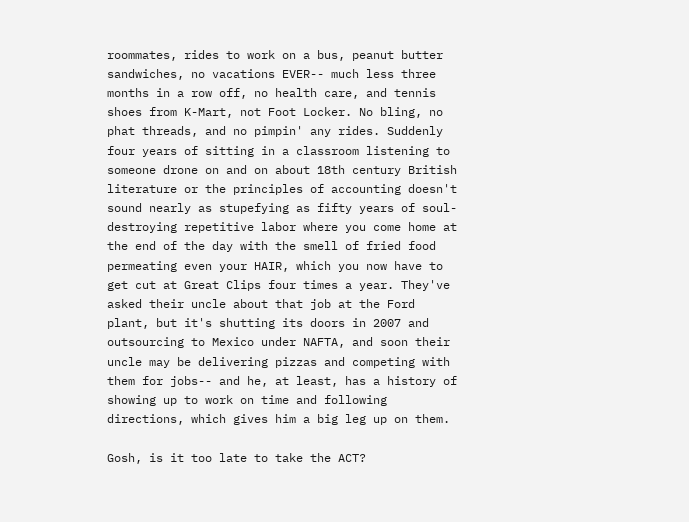roommates, rides to work on a bus, peanut butter sandwiches, no vacations EVER-- much less three months in a row off, no health care, and tennis shoes from K-Mart, not Foot Locker. No bling, no phat threads, and no pimpin' any rides. Suddenly four years of sitting in a classroom listening to someone drone on and on about 18th century British literature or the principles of accounting doesn't sound nearly as stupefying as fifty years of soul-destroying repetitive labor where you come home at the end of the day with the smell of fried food permeating even your HAIR, which you now have to get cut at Great Clips four times a year. They've asked their uncle about that job at the Ford plant, but it's shutting its doors in 2007 and outsourcing to Mexico under NAFTA, and soon their uncle may be delivering pizzas and competing with them for jobs-- and he, at least, has a history of showing up to work on time and following directions, which gives him a big leg up on them.

Gosh, is it too late to take the ACT?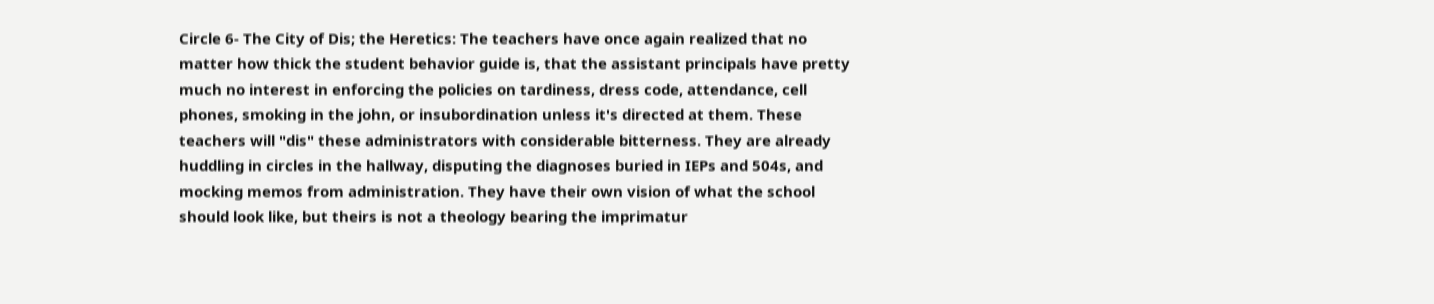Circle 6- The City of Dis; the Heretics: The teachers have once again realized that no matter how thick the student behavior guide is, that the assistant principals have pretty much no interest in enforcing the policies on tardiness, dress code, attendance, cell phones, smoking in the john, or insubordination unless it's directed at them. These teachers will "dis" these administrators with considerable bitterness. They are already huddling in circles in the hallway, disputing the diagnoses buried in IEPs and 504s, and mocking memos from administration. They have their own vision of what the school should look like, but theirs is not a theology bearing the imprimatur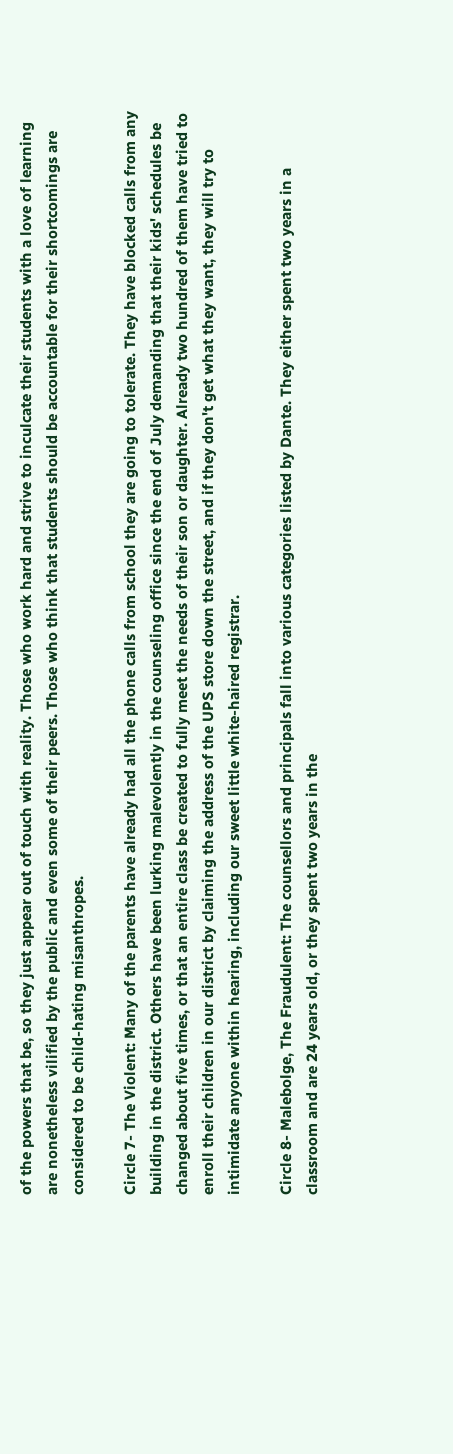of the powers that be, so they just appear out of touch with reality. Those who work hard and strive to inculcate their students with a love of learning are nonetheless vilified by the public and even some of their peers. Those who think that students should be accountable for their shortcomings are considered to be child-hating misanthropes.

Circle 7- The Violent: Many of the parents have already had all the phone calls from school they are going to tolerate. They have blocked calls from any building in the district. Others have been lurking malevolently in the counseling office since the end of July demanding that their kids' schedules be changed about five times, or that an entire class be created to fully meet the needs of their son or daughter. Already two hundred of them have tried to enroll their children in our district by claiming the address of the UPS store down the street, and if they don't get what they want, they will try to intimidate anyone within hearing, including our sweet little white-haired registrar.

Circle 8- Malebolge, The Fraudulent: The counsellors and principals fall into various categories listed by Dante. They either spent two years in a classroom and are 24 years old, or they spent two years in the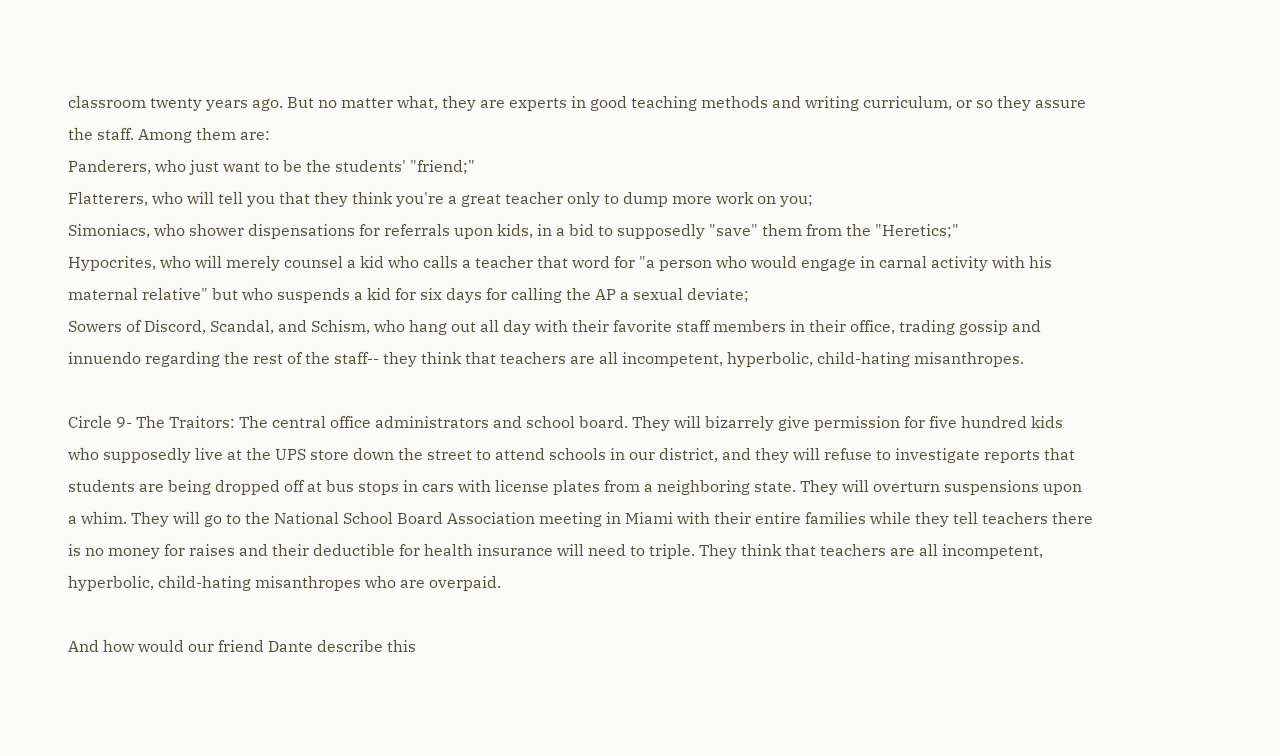classroom twenty years ago. But no matter what, they are experts in good teaching methods and writing curriculum, or so they assure the staff. Among them are:
Panderers, who just want to be the students' "friend;"
Flatterers, who will tell you that they think you're a great teacher only to dump more work on you;
Simoniacs, who shower dispensations for referrals upon kids, in a bid to supposedly "save" them from the "Heretics;"
Hypocrites, who will merely counsel a kid who calls a teacher that word for "a person who would engage in carnal activity with his maternal relative" but who suspends a kid for six days for calling the AP a sexual deviate;
Sowers of Discord, Scandal, and Schism, who hang out all day with their favorite staff members in their office, trading gossip and innuendo regarding the rest of the staff-- they think that teachers are all incompetent, hyperbolic, child-hating misanthropes.

Circle 9- The Traitors: The central office administrators and school board. They will bizarrely give permission for five hundred kids who supposedly live at the UPS store down the street to attend schools in our district, and they will refuse to investigate reports that students are being dropped off at bus stops in cars with license plates from a neighboring state. They will overturn suspensions upon a whim. They will go to the National School Board Association meeting in Miami with their entire families while they tell teachers there is no money for raises and their deductible for health insurance will need to triple. They think that teachers are all incompetent, hyperbolic, child-hating misanthropes who are overpaid.

And how would our friend Dante describe this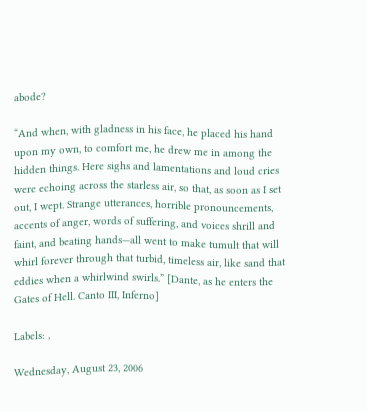abode?

“And when, with gladness in his face, he placed his hand upon my own, to comfort me, he drew me in among the hidden things. Here sighs and lamentations and loud cries were echoing across the starless air, so that, as soon as I set out, I wept. Strange utterances, horrible pronouncements, accents of anger, words of suffering, and voices shrill and faint, and beating hands—all went to make tumult that will whirl forever through that turbid, timeless air, like sand that eddies when a whirlwind swirls.” [Dante, as he enters the Gates of Hell. Canto III, Inferno]

Labels: ,

Wednesday, August 23, 2006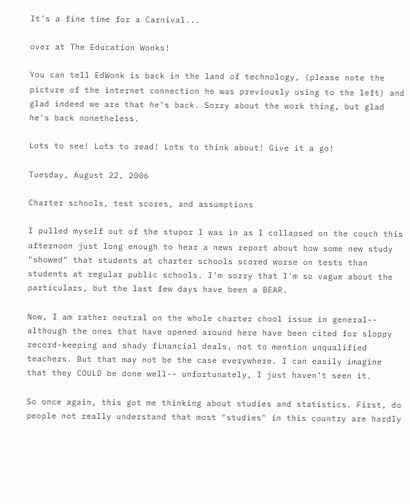It's a fine time for a Carnival...

over at The Education Wonks!

You can tell EdWonk is back in the land of technology, (please note the picture of the internet connection he was previously using to the left) and glad indeed we are that he's back. Sorry about the work thing, but glad he's back nonetheless.

Lots to see! Lots to read! Lots to think about! Give it a go!

Tuesday, August 22, 2006

Charter schools, test scores, and assumptions

I pulled myself out of the stupor I was in as I collapsed on the couch this afternoon just long enough to hear a news report about how some new study "showed" that students at charter schools scored worse on tests than students at regular public schools. I'm sorry that I'm so vague about the particulars, but the last few days have been a BEAR.

Now, I am rather neutral on the whole charter chool issue in general-- although the ones that have opened around here have been cited for sloppy record-keeping and shady financial deals, not to mention unqualified teachers. But that may not be the case everywhere. I can easily imagine that they COULD be done well-- unfortunately, I just haven't seen it.

So once again, this got me thinking about studies and statistics. First, do people not really understand that most "studies" in this country are hardly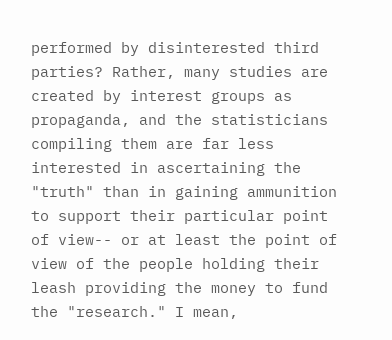performed by disinterested third parties? Rather, many studies are created by interest groups as propaganda, and the statisticians compiling them are far less interested in ascertaining the "truth" than in gaining ammunition to support their particular point of view-- or at least the point of view of the people holding their leash providing the money to fund the "research." I mean,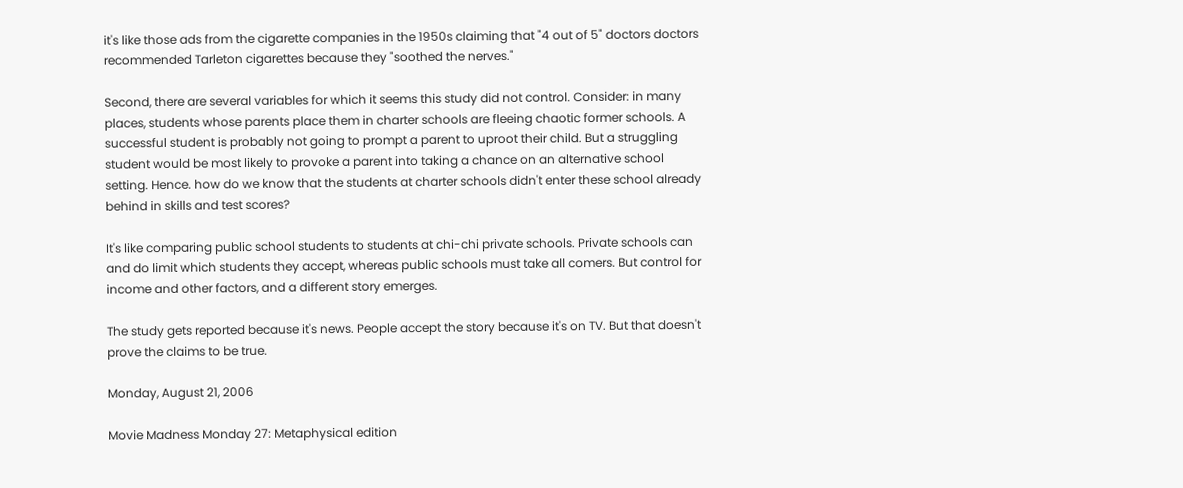it's like those ads from the cigarette companies in the 1950s claiming that "4 out of 5" doctors doctors recommended Tarleton cigarettes because they "soothed the nerves."

Second, there are several variables for which it seems this study did not control. Consider: in many places, students whose parents place them in charter schools are fleeing chaotic former schools. A successful student is probably not going to prompt a parent to uproot their child. But a struggling student would be most likely to provoke a parent into taking a chance on an alternative school setting. Hence. how do we know that the students at charter schools didn't enter these school already behind in skills and test scores?

It's like comparing public school students to students at chi-chi private schools. Private schools can and do limit which students they accept, whereas public schools must take all comers. But control for income and other factors, and a different story emerges.

The study gets reported because it's news. People accept the story because it's on TV. But that doesn't prove the claims to be true.

Monday, August 21, 2006

Movie Madness Monday 27: Metaphysical edition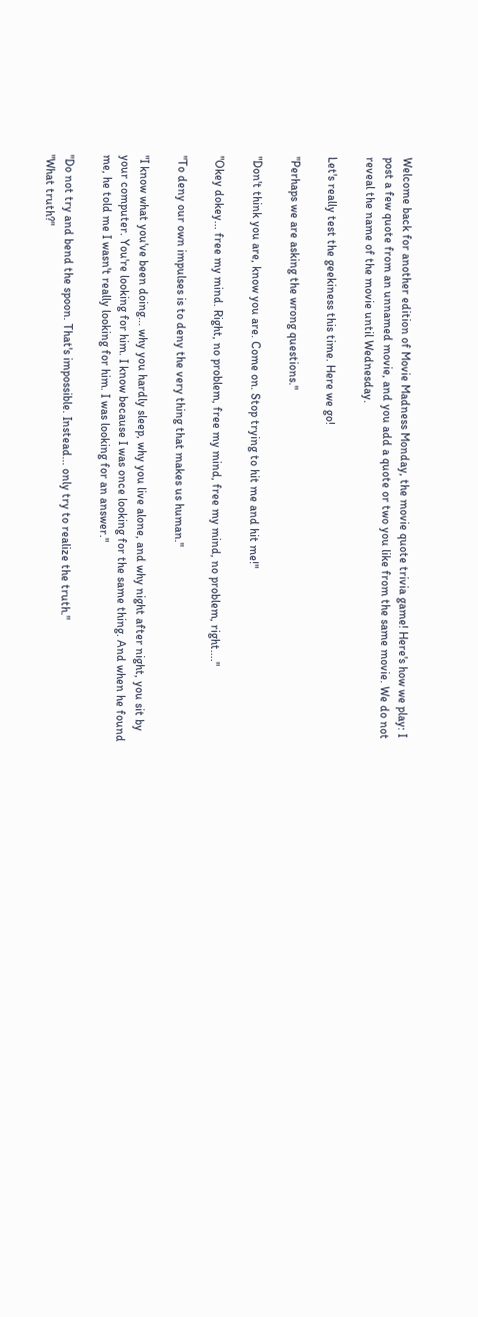Welcome back for another edition of Movie Madness Monday, the movie quote trivia game! Here's how we play: I post a few quote from an unnamed movie, and you add a quote or two you like from the same movie. We do not reveal the name of the movie until Wednesday.

Let's really test the geekiness this time. Here we go!

"Perhaps we are asking the wrong questions."

"Don't think you are, know you are. Come on. Stop trying to hit me and hit me!"

"Okey dokey... free my mind. Right, no problem, free my mind, free my mind, no problem, right...."

"To deny our own impulses is to deny the very thing that makes us human."

"I know what you've been doing... why you hardly sleep, why you live alone, and why night after night, you sit by your computer. You're looking for him. I know because I was once looking for the same thing. And when he found me, he told me I wasn't really looking for him. I was looking for an answer."

"Do not try and bend the spoon. That's impossible. Instead... only try to realize the truth."
"What truth?"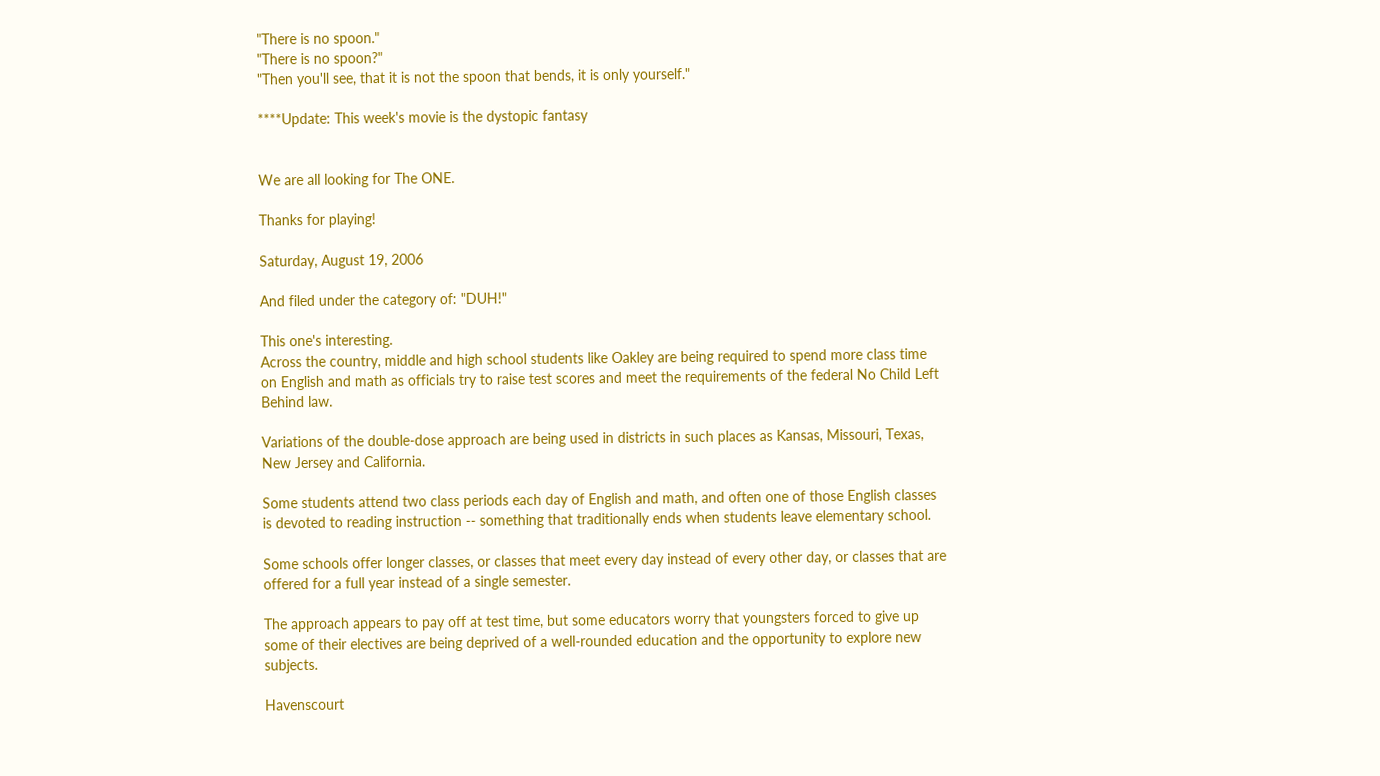"There is no spoon."
"There is no spoon?"
"Then you'll see, that it is not the spoon that bends, it is only yourself."

****Update: This week's movie is the dystopic fantasy


We are all looking for The ONE.

Thanks for playing!

Saturday, August 19, 2006

And filed under the category of: "DUH!"

This one's interesting.
Across the country, middle and high school students like Oakley are being required to spend more class time on English and math as officials try to raise test scores and meet the requirements of the federal No Child Left Behind law.

Variations of the double-dose approach are being used in districts in such places as Kansas, Missouri, Texas, New Jersey and California.

Some students attend two class periods each day of English and math, and often one of those English classes is devoted to reading instruction -- something that traditionally ends when students leave elementary school.

Some schools offer longer classes, or classes that meet every day instead of every other day, or classes that are offered for a full year instead of a single semester.

The approach appears to pay off at test time, but some educators worry that youngsters forced to give up some of their electives are being deprived of a well-rounded education and the opportunity to explore new subjects.

Havenscourt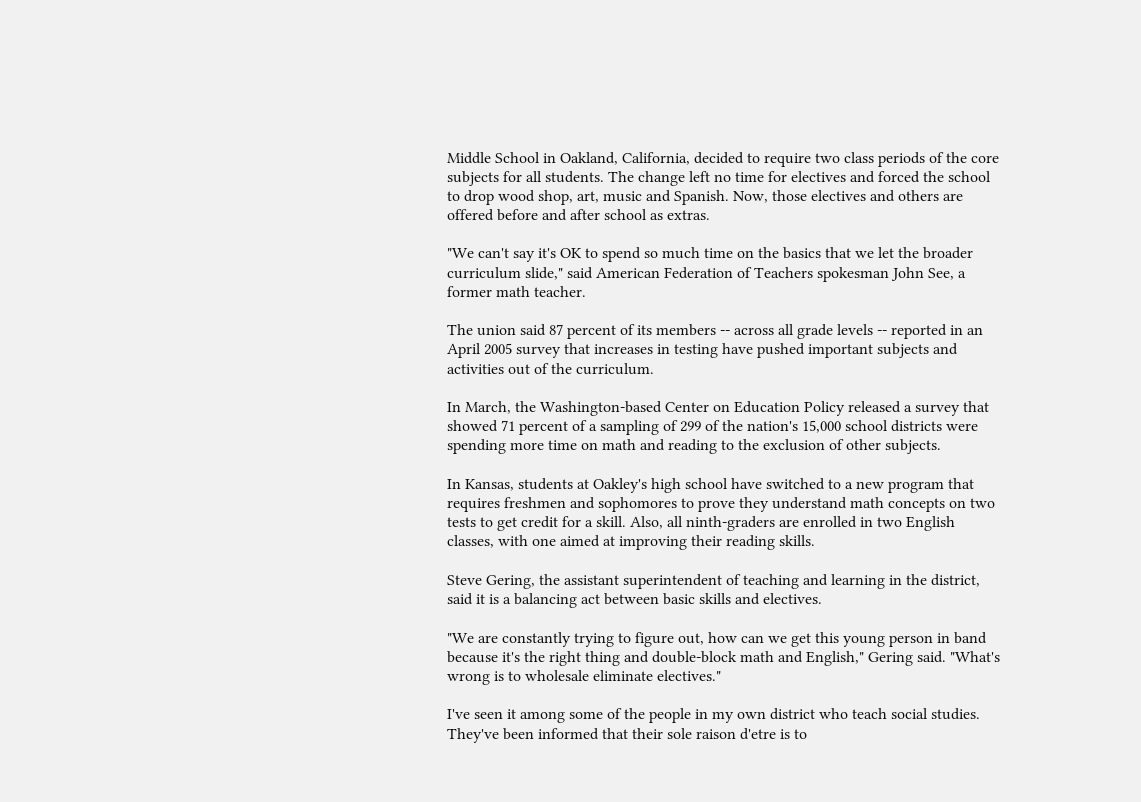Middle School in Oakland, California, decided to require two class periods of the core subjects for all students. The change left no time for electives and forced the school to drop wood shop, art, music and Spanish. Now, those electives and others are offered before and after school as extras.

"We can't say it's OK to spend so much time on the basics that we let the broader curriculum slide," said American Federation of Teachers spokesman John See, a former math teacher.

The union said 87 percent of its members -- across all grade levels -- reported in an April 2005 survey that increases in testing have pushed important subjects and activities out of the curriculum.

In March, the Washington-based Center on Education Policy released a survey that showed 71 percent of a sampling of 299 of the nation's 15,000 school districts were spending more time on math and reading to the exclusion of other subjects.

In Kansas, students at Oakley's high school have switched to a new program that requires freshmen and sophomores to prove they understand math concepts on two tests to get credit for a skill. Also, all ninth-graders are enrolled in two English classes, with one aimed at improving their reading skills.

Steve Gering, the assistant superintendent of teaching and learning in the district, said it is a balancing act between basic skills and electives.

"We are constantly trying to figure out, how can we get this young person in band because it's the right thing and double-block math and English," Gering said. "What's wrong is to wholesale eliminate electives."

I've seen it among some of the people in my own district who teach social studies. They've been informed that their sole raison d'etre is to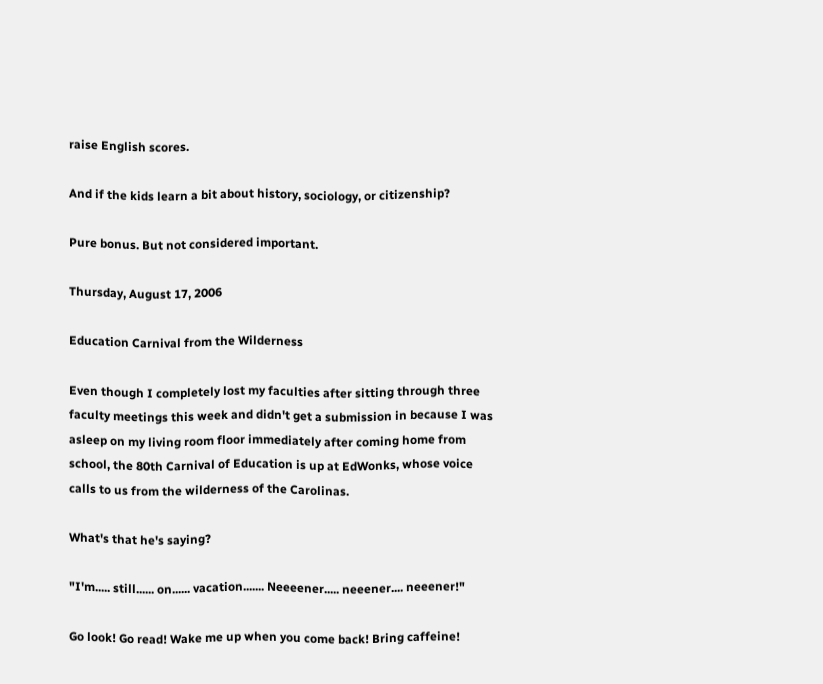raise English scores.

And if the kids learn a bit about history, sociology, or citizenship?

Pure bonus. But not considered important.

Thursday, August 17, 2006

Education Carnival from the Wilderness

Even though I completely lost my faculties after sitting through three faculty meetings this week and didn't get a submission in because I was asleep on my living room floor immediately after coming home from school, the 80th Carnival of Education is up at EdWonks, whose voice calls to us from the wilderness of the Carolinas.

What's that he's saying?

"I'm..... still...... on...... vacation....... Neeeener..... neeener.... neeener!"

Go look! Go read! Wake me up when you come back! Bring caffeine!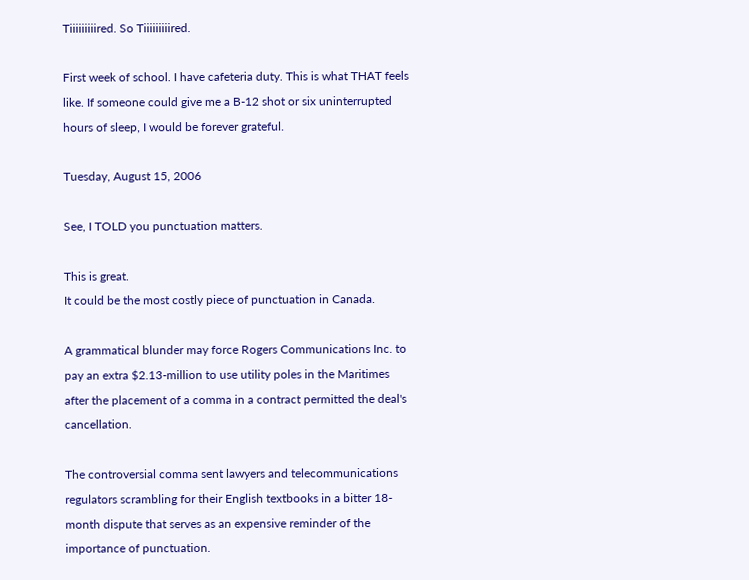Tiiiiiiiiired. So Tiiiiiiiiired.

First week of school. I have cafeteria duty. This is what THAT feels like. If someone could give me a B-12 shot or six uninterrupted hours of sleep, I would be forever grateful.

Tuesday, August 15, 2006

See, I TOLD you punctuation matters.

This is great.
It could be the most costly piece of punctuation in Canada.

A grammatical blunder may force Rogers Communications Inc. to pay an extra $2.13-million to use utility poles in the Maritimes after the placement of a comma in a contract permitted the deal's cancellation.

The controversial comma sent lawyers and telecommunications regulators scrambling for their English textbooks in a bitter 18-month dispute that serves as an expensive reminder of the importance of punctuation.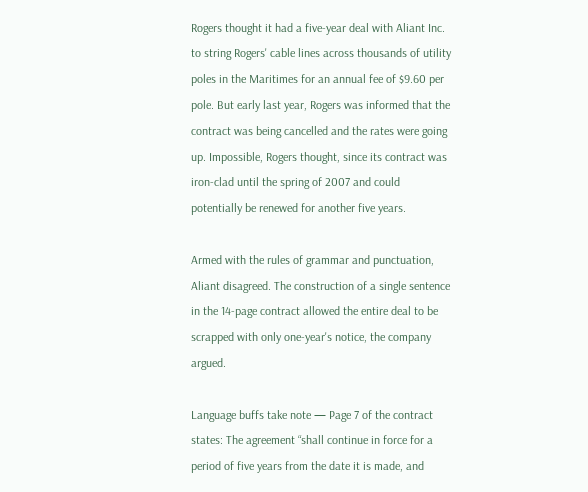Rogers thought it had a five-year deal with Aliant Inc. to string Rogers' cable lines across thousands of utility poles in the Maritimes for an annual fee of $9.60 per pole. But early last year, Rogers was informed that the contract was being cancelled and the rates were going up. Impossible, Rogers thought, since its contract was iron-clad until the spring of 2007 and could potentially be renewed for another five years.

Armed with the rules of grammar and punctuation, Aliant disagreed. The construction of a single sentence in the 14-page contract allowed the entire deal to be scrapped with only one-year's notice, the company argued.

Language buffs take note — Page 7 of the contract states: The agreement “shall continue in force for a period of five years from the date it is made, and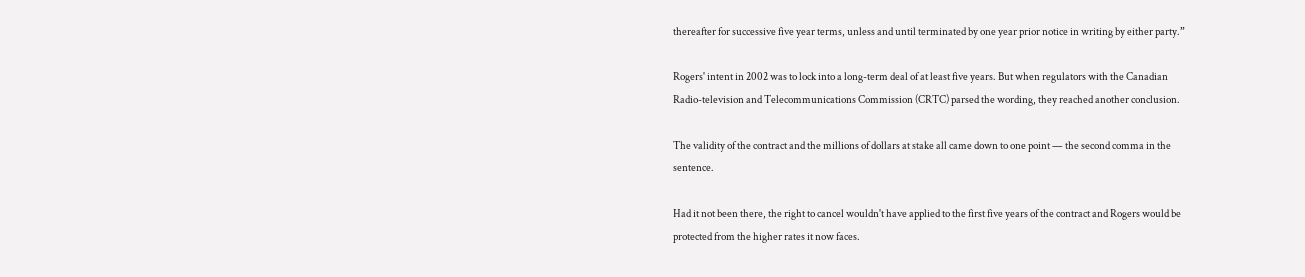thereafter for successive five year terms, unless and until terminated by one year prior notice in writing by either party.”

Rogers' intent in 2002 was to lock into a long-term deal of at least five years. But when regulators with the Canadian Radio-television and Telecommunications Commission (CRTC) parsed the wording, they reached another conclusion.

The validity of the contract and the millions of dollars at stake all came down to one point — the second comma in the sentence.

Had it not been there, the right to cancel wouldn't have applied to the first five years of the contract and Rogers would be protected from the higher rates it now faces.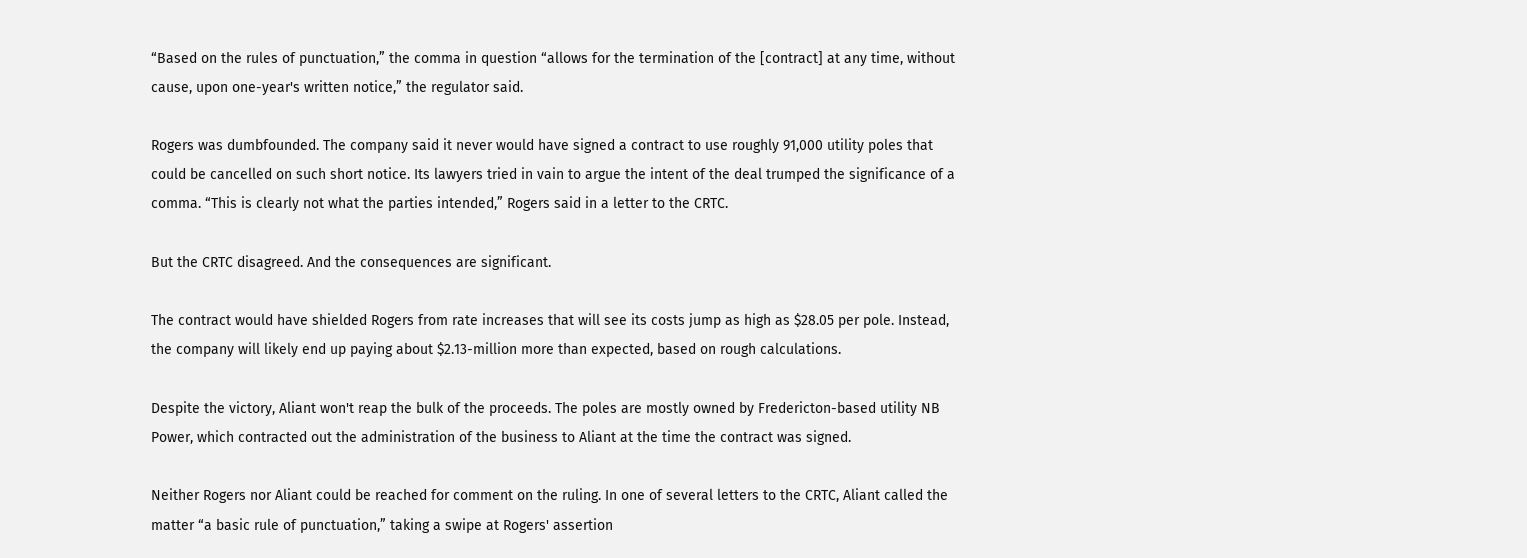“Based on the rules of punctuation,” the comma in question “allows for the termination of the [contract] at any time, without cause, upon one-year's written notice,” the regulator said.

Rogers was dumbfounded. The company said it never would have signed a contract to use roughly 91,000 utility poles that could be cancelled on such short notice. Its lawyers tried in vain to argue the intent of the deal trumped the significance of a comma. “This is clearly not what the parties intended,” Rogers said in a letter to the CRTC.

But the CRTC disagreed. And the consequences are significant.

The contract would have shielded Rogers from rate increases that will see its costs jump as high as $28.05 per pole. Instead, the company will likely end up paying about $2.13-million more than expected, based on rough calculations.

Despite the victory, Aliant won't reap the bulk of the proceeds. The poles are mostly owned by Fredericton-based utility NB Power, which contracted out the administration of the business to Aliant at the time the contract was signed.

Neither Rogers nor Aliant could be reached for comment on the ruling. In one of several letters to the CRTC, Aliant called the matter “a basic rule of punctuation,” taking a swipe at Rogers' assertion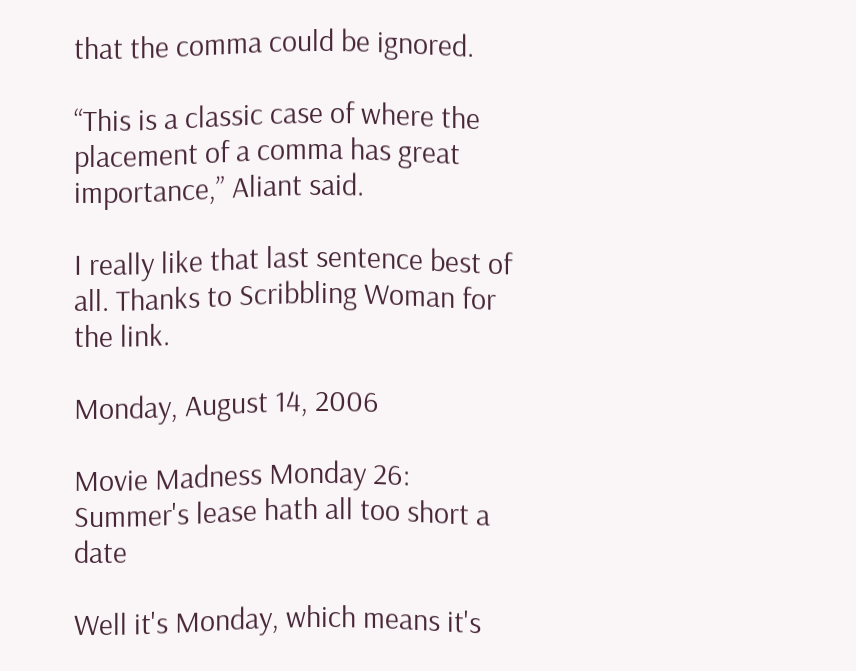that the comma could be ignored.

“This is a classic case of where the placement of a comma has great importance,” Aliant said.

I really like that last sentence best of all. Thanks to Scribbling Woman for the link.

Monday, August 14, 2006

Movie Madness Monday 26: Summer's lease hath all too short a date

Well it's Monday, which means it's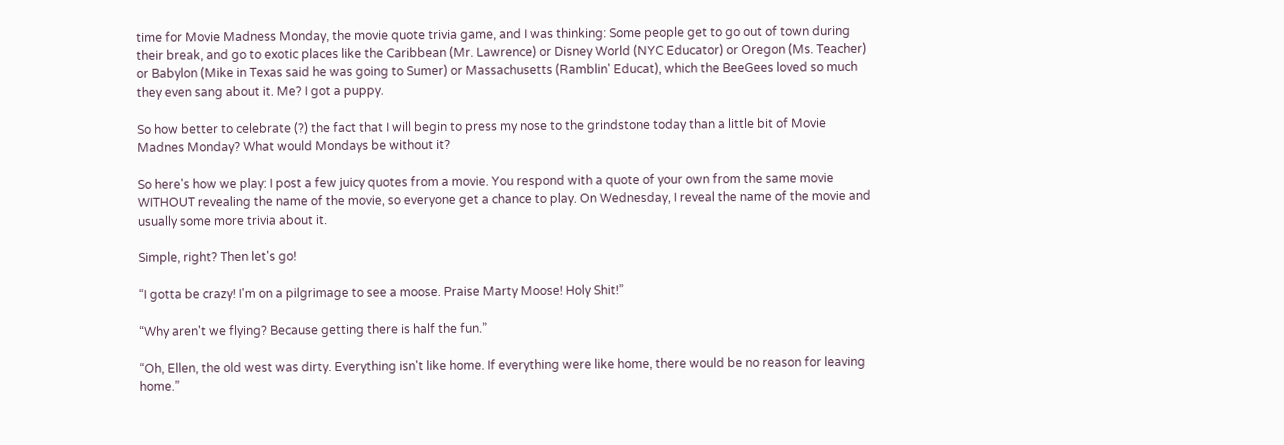time for Movie Madness Monday, the movie quote trivia game, and I was thinking: Some people get to go out of town during their break, and go to exotic places like the Caribbean (Mr. Lawrence) or Disney World (NYC Educator) or Oregon (Ms. Teacher) or Babylon (Mike in Texas said he was going to Sumer) or Massachusetts (Ramblin' Educat), which the BeeGees loved so much they even sang about it. Me? I got a puppy.

So how better to celebrate (?) the fact that I will begin to press my nose to the grindstone today than a little bit of Movie Madnes Monday? What would Mondays be without it?

So here's how we play: I post a few juicy quotes from a movie. You respond with a quote of your own from the same movie WITHOUT revealing the name of the movie, so everyone get a chance to play. On Wednesday, I reveal the name of the movie and usually some more trivia about it.

Simple, right? Then let's go!

“I gotta be crazy! I'm on a pilgrimage to see a moose. Praise Marty Moose! Holy Shit!”

“Why aren't we flying? Because getting there is half the fun.”

“Oh, Ellen, the old west was dirty. Everything isn't like home. If everything were like home, there would be no reason for leaving home.”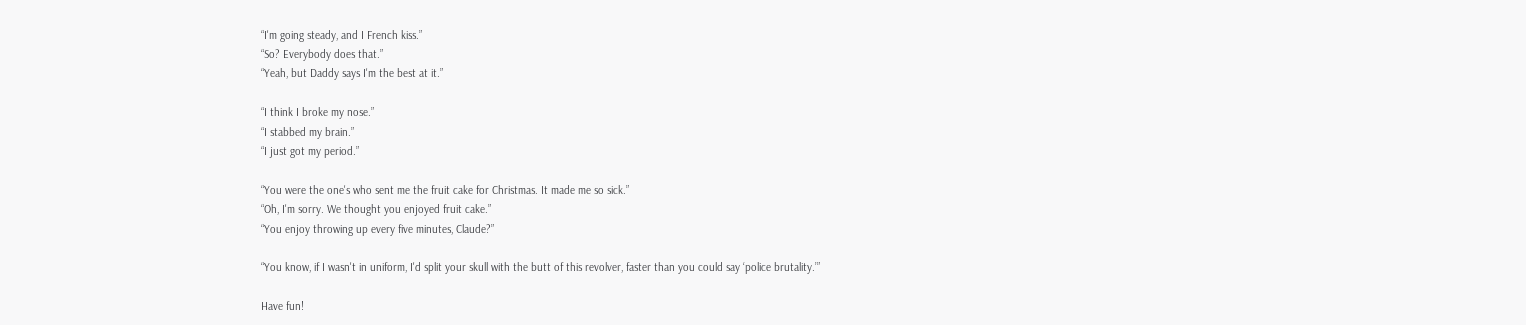“I'm going steady, and I French kiss.”
“So? Everybody does that.”
“Yeah, but Daddy says I'm the best at it.”

“I think I broke my nose.”
“I stabbed my brain.”
“I just got my period.”

“You were the one's who sent me the fruit cake for Christmas. It made me so sick.”
“Oh, I'm sorry. We thought you enjoyed fruit cake.”
“You enjoy throwing up every five minutes, Claude?”

“You know, if I wasn't in uniform, I'd split your skull with the butt of this revolver, faster than you could say ‘police brutality.’”

Have fun!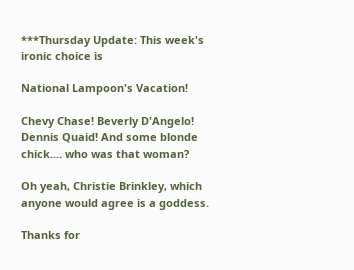***Thursday Update: This week's ironic choice is

National Lampoon's Vacation!

Chevy Chase! Beverly D'Angelo! Dennis Quaid! And some blonde chick.... who was that woman?

Oh yeah, Christie Brinkley, which anyone would agree is a goddess.

Thanks for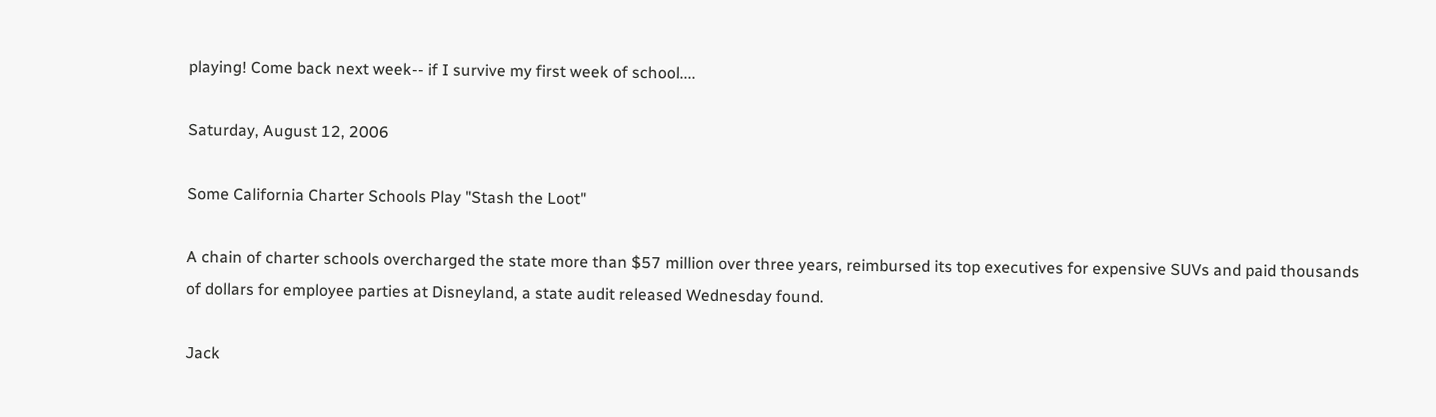playing! Come back next week-- if I survive my first week of school....

Saturday, August 12, 2006

Some California Charter Schools Play "Stash the Loot"

A chain of charter schools overcharged the state more than $57 million over three years, reimbursed its top executives for expensive SUVs and paid thousands of dollars for employee parties at Disneyland, a state audit released Wednesday found.

Jack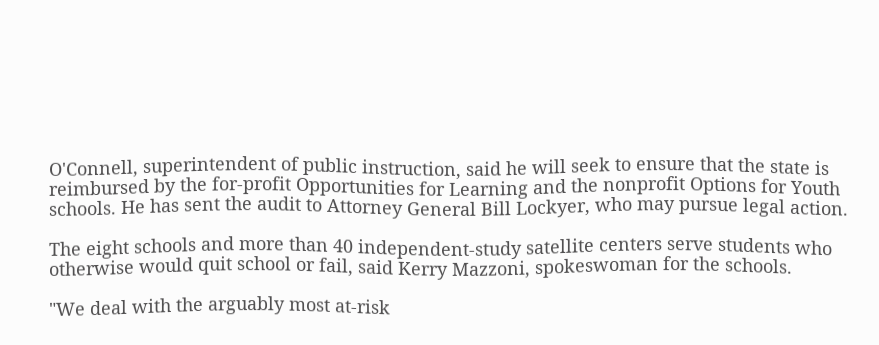O'Connell, superintendent of public instruction, said he will seek to ensure that the state is reimbursed by the for-profit Opportunities for Learning and the nonprofit Options for Youth schools. He has sent the audit to Attorney General Bill Lockyer, who may pursue legal action.

The eight schools and more than 40 independent-study satellite centers serve students who otherwise would quit school or fail, said Kerry Mazzoni, spokeswoman for the schools.

"We deal with the arguably most at-risk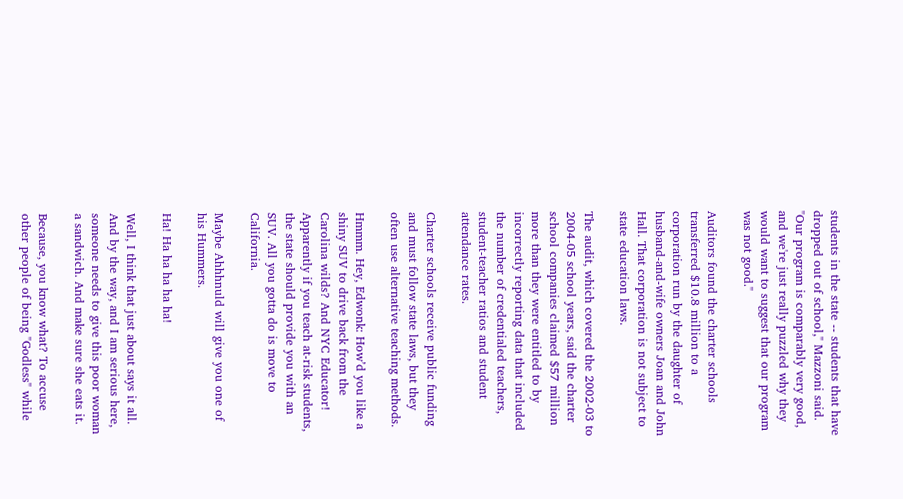students in the state -- students that have dropped out of school," Mazzoni said. "Our program is comparably very good, and we're just really puzzled why they would want to suggest that our program was not good."

Auditors found the charter schools transferred $10.8 million to a corporation run by the daughter of husband-and-wife owners Joan and John Hall. That corporation is not subject to state education laws.

The audit, which covered the 2002-03 to 2004-05 school years, said the charter school companies claimed $57 million more than they were entitled to by incorrectly reporting data that included the number of credentialed teachers, student-teacher ratios and student attendance rates.

Charter schools receive public funding and must follow state laws, but they often use alternative teaching methods.

Hmmm. Hey, Edwonk: How’d you like a shiny SUV to drive back from the Carolina wilds? And NYC Educator! Apparently if you teach at-risk students, the state should provide you with an SUV. All you gotta do is move to California.

Maybe Ahhhnuld will give you one of his Hummers.

Ha! Ha ha ha ha ha!

Well, I think that just about says it all. And by the way, and I am serious here, someone needs to give this poor woman a sandwich. And make sure she eats it.

Because, you know what? To accuse other people of being "Godless" while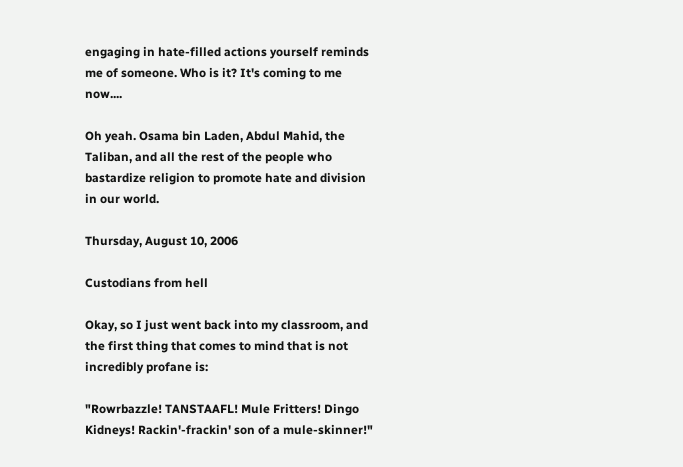engaging in hate-filled actions yourself reminds me of someone. Who is it? It's coming to me now....

Oh yeah. Osama bin Laden, Abdul Mahid, the Taliban, and all the rest of the people who bastardize religion to promote hate and division in our world.

Thursday, August 10, 2006

Custodians from hell

Okay, so I just went back into my classroom, and the first thing that comes to mind that is not incredibly profane is:

"Rowrbazzle! TANSTAAFL! Mule Fritters! Dingo Kidneys! Rackin'-frackin' son of a mule-skinner!"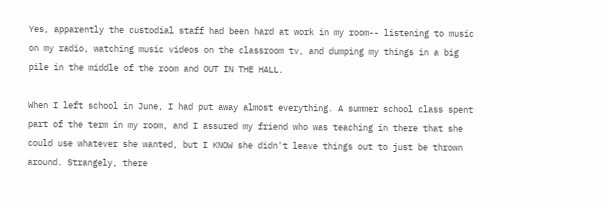Yes, apparently the custodial staff had been hard at work in my room-- listening to music on my radio, watching music videos on the classroom tv, and dumping my things in a big pile in the middle of the room and OUT IN THE HALL.

When I left school in June, I had put away almost everything. A summer school class spent part of the term in my room, and I assured my friend who was teaching in there that she could use whatever she wanted, but I KNOW she didn't leave things out to just be thrown around. Strangely, there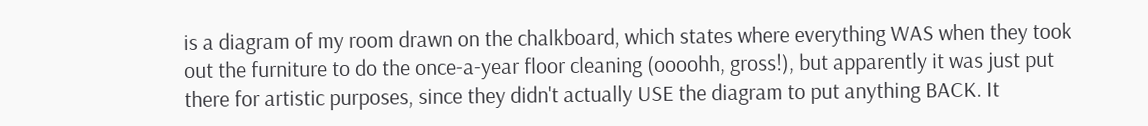is a diagram of my room drawn on the chalkboard, which states where everything WAS when they took out the furniture to do the once-a-year floor cleaning (oooohh, gross!), but apparently it was just put there for artistic purposes, since they didn't actually USE the diagram to put anything BACK. It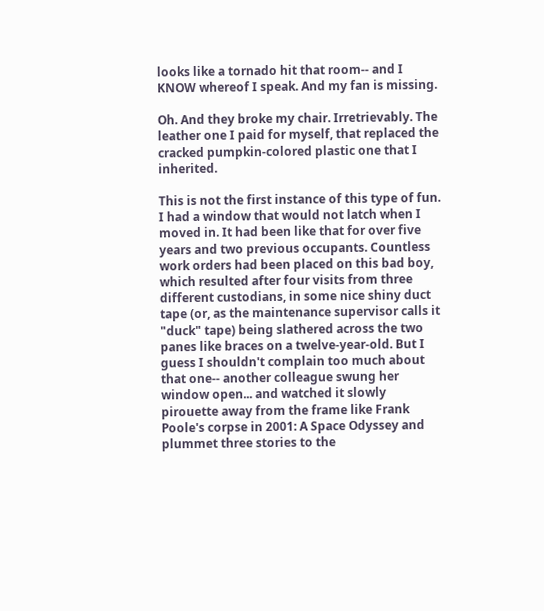looks like a tornado hit that room-- and I KNOW whereof I speak. And my fan is missing.

Oh. And they broke my chair. Irretrievably. The leather one I paid for myself, that replaced the cracked pumpkin-colored plastic one that I inherited.

This is not the first instance of this type of fun. I had a window that would not latch when I moved in. It had been like that for over five years and two previous occupants. Countless work orders had been placed on this bad boy, which resulted after four visits from three different custodians, in some nice shiny duct tape (or, as the maintenance supervisor calls it "duck" tape) being slathered across the two panes like braces on a twelve-year-old. But I guess I shouldn't complain too much about that one-- another colleague swung her window open... and watched it slowly pirouette away from the frame like Frank Poole's corpse in 2001: A Space Odyssey and plummet three stories to the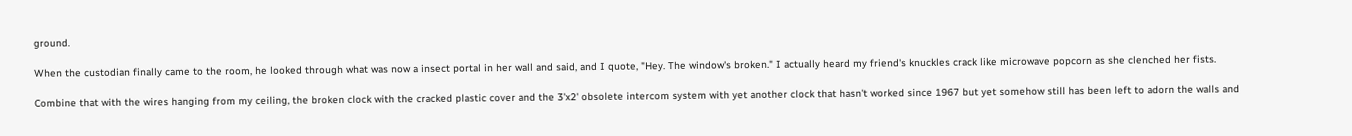ground.

When the custodian finally came to the room, he looked through what was now a insect portal in her wall and said, and I quote, "Hey. The window's broken." I actually heard my friend's knuckles crack like microwave popcorn as she clenched her fists.

Combine that with the wires hanging from my ceiling, the broken clock with the cracked plastic cover and the 3'x2' obsolete intercom system with yet another clock that hasn't worked since 1967 but yet somehow still has been left to adorn the walls and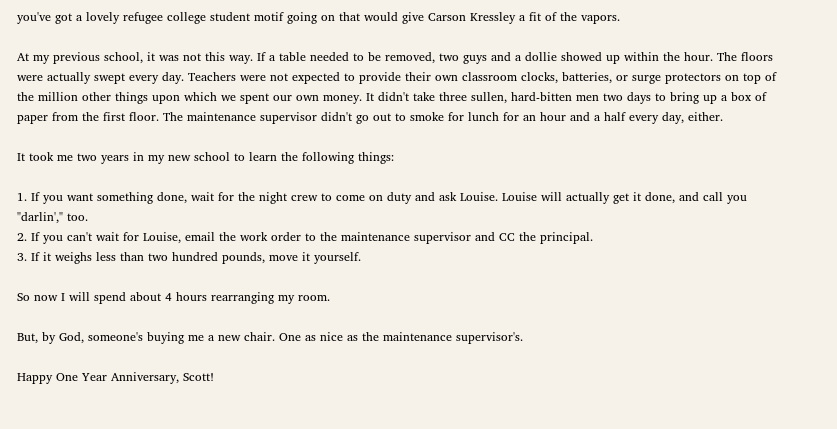you've got a lovely refugee college student motif going on that would give Carson Kressley a fit of the vapors.

At my previous school, it was not this way. If a table needed to be removed, two guys and a dollie showed up within the hour. The floors were actually swept every day. Teachers were not expected to provide their own classroom clocks, batteries, or surge protectors on top of the million other things upon which we spent our own money. It didn't take three sullen, hard-bitten men two days to bring up a box of paper from the first floor. The maintenance supervisor didn't go out to smoke for lunch for an hour and a half every day, either.

It took me two years in my new school to learn the following things:

1. If you want something done, wait for the night crew to come on duty and ask Louise. Louise will actually get it done, and call you "darlin'," too.
2. If you can't wait for Louise, email the work order to the maintenance supervisor and CC the principal.
3. If it weighs less than two hundred pounds, move it yourself.

So now I will spend about 4 hours rearranging my room.

But, by God, someone's buying me a new chair. One as nice as the maintenance supervisor's.

Happy One Year Anniversary, Scott!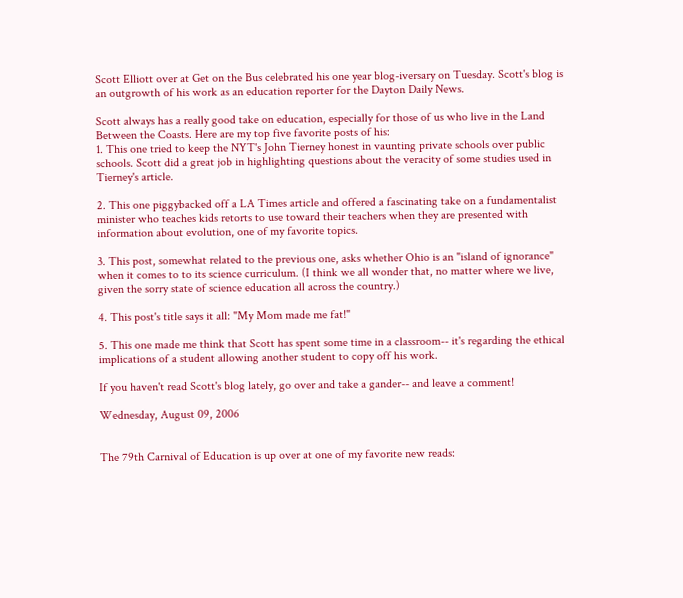Scott Elliott over at Get on the Bus celebrated his one year blog-iversary on Tuesday. Scott's blog is an outgrowth of his work as an education reporter for the Dayton Daily News.

Scott always has a really good take on education, especially for those of us who live in the Land Between the Coasts. Here are my top five favorite posts of his:
1. This one tried to keep the NYT's John Tierney honest in vaunting private schools over public schools. Scott did a great job in highlighting questions about the veracity of some studies used in Tierney's article.

2. This one piggybacked off a LA Times article and offered a fascinating take on a fundamentalist minister who teaches kids retorts to use toward their teachers when they are presented with information about evolution, one of my favorite topics.

3. This post, somewhat related to the previous one, asks whether Ohio is an "island of ignorance" when it comes to to its science curriculum. (I think we all wonder that, no matter where we live, given the sorry state of science education all across the country.)

4. This post's title says it all: "My Mom made me fat!"

5. This one made me think that Scott has spent some time in a classroom-- it's regarding the ethical implications of a student allowing another student to copy off his work.

If you haven't read Scott's blog lately, go over and take a gander-- and leave a comment!

Wednesday, August 09, 2006


The 79th Carnival of Education is up over at one of my favorite new reads: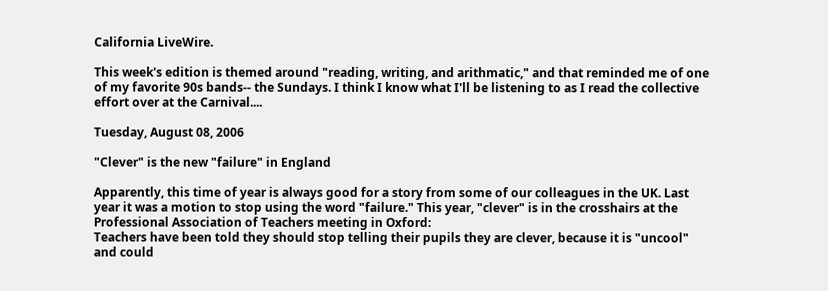California LiveWire.

This week's edition is themed around "reading, writing, and arithmatic," and that reminded me of one of my favorite 90s bands-- the Sundays. I think I know what I'll be listening to as I read the collective effort over at the Carnival....

Tuesday, August 08, 2006

"Clever" is the new "failure" in England

Apparently, this time of year is always good for a story from some of our colleagues in the UK. Last year it was a motion to stop using the word "failure." This year, "clever" is in the crosshairs at the Professional Association of Teachers meeting in Oxford:
Teachers have been told they should stop telling their pupils they are clever, because it is "uncool" and could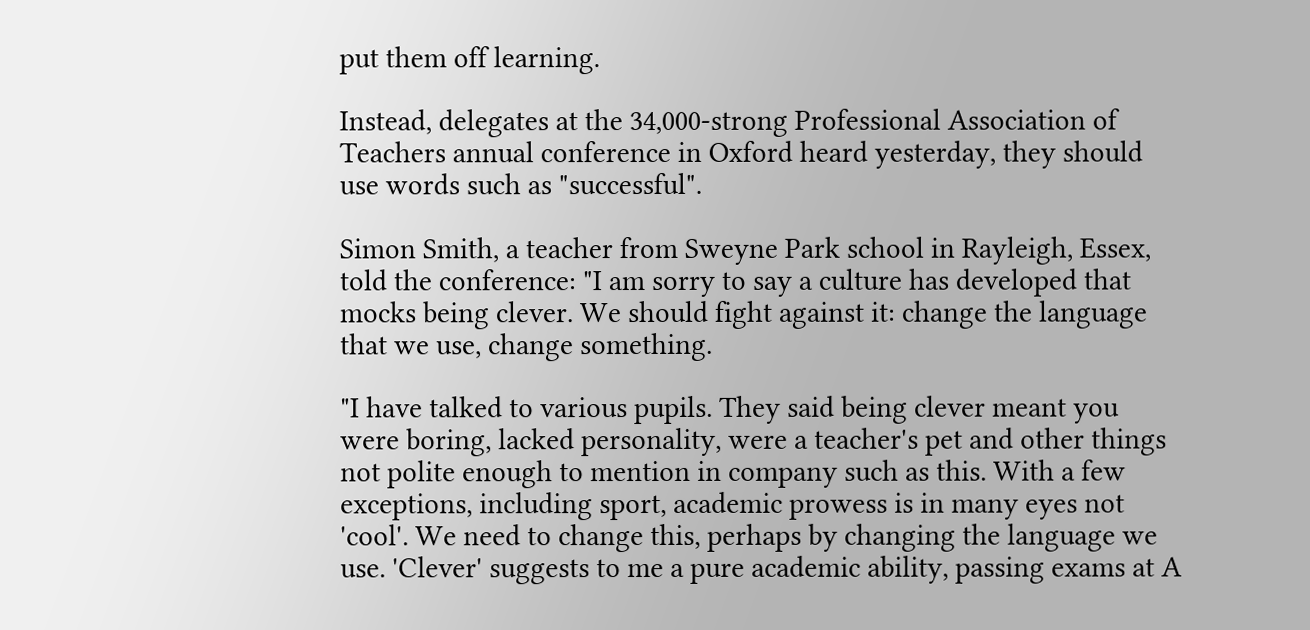put them off learning.

Instead, delegates at the 34,000-strong Professional Association of Teachers annual conference in Oxford heard yesterday, they should use words such as "successful".

Simon Smith, a teacher from Sweyne Park school in Rayleigh, Essex, told the conference: "I am sorry to say a culture has developed that mocks being clever. We should fight against it: change the language that we use, change something.

"I have talked to various pupils. They said being clever meant you were boring, lacked personality, were a teacher's pet and other things not polite enough to mention in company such as this. With a few exceptions, including sport, academic prowess is in many eyes not 'cool'. We need to change this, perhaps by changing the language we use. 'Clever' suggests to me a pure academic ability, passing exams at A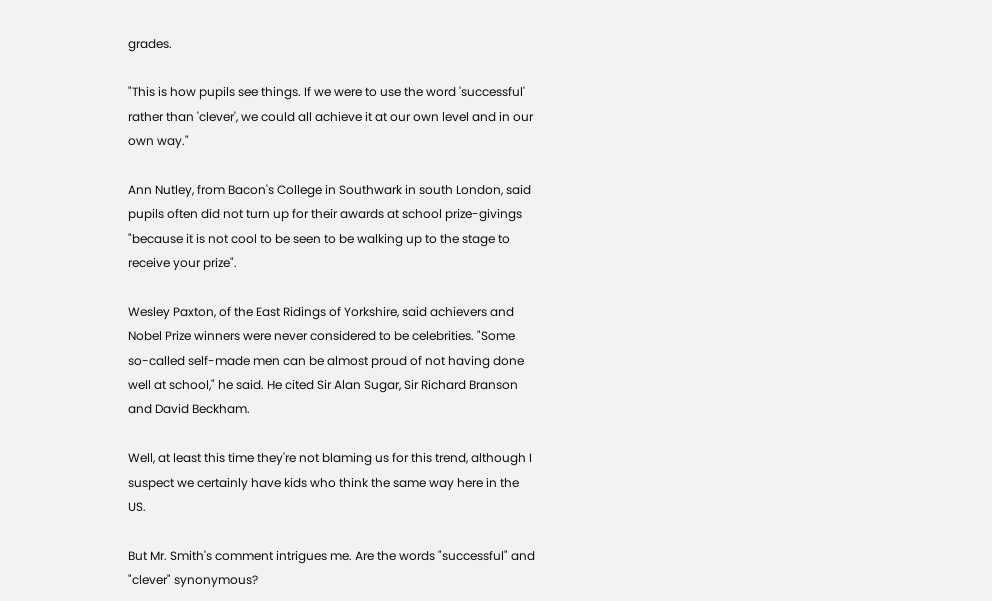grades.

"This is how pupils see things. If we were to use the word 'successful' rather than 'clever', we could all achieve it at our own level and in our own way."

Ann Nutley, from Bacon's College in Southwark in south London, said pupils often did not turn up for their awards at school prize-givings "because it is not cool to be seen to be walking up to the stage to receive your prize".

Wesley Paxton, of the East Ridings of Yorkshire, said achievers and Nobel Prize winners were never considered to be celebrities. "Some so-called self-made men can be almost proud of not having done well at school," he said. He cited Sir Alan Sugar, Sir Richard Branson and David Beckham.

Well, at least this time they're not blaming us for this trend, although I suspect we certainly have kids who think the same way here in the US.

But Mr. Smith's comment intrigues me. Are the words "successful" and "clever" synonymous?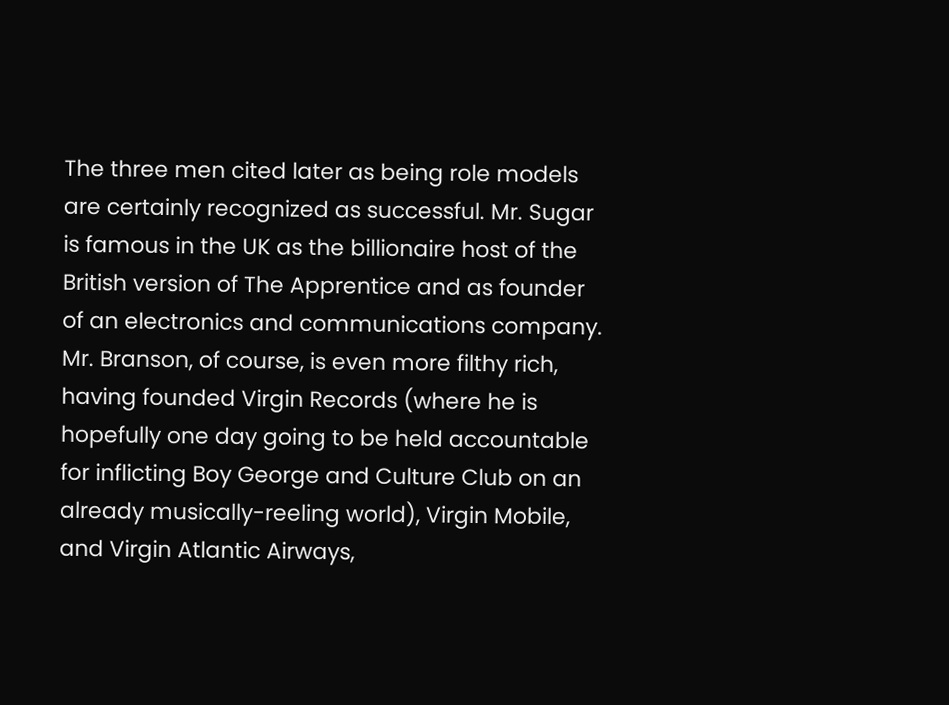The three men cited later as being role models are certainly recognized as successful. Mr. Sugar is famous in the UK as the billionaire host of the British version of The Apprentice and as founder of an electronics and communications company. Mr. Branson, of course, is even more filthy rich, having founded Virgin Records (where he is hopefully one day going to be held accountable for inflicting Boy George and Culture Club on an already musically-reeling world), Virgin Mobile, and Virgin Atlantic Airways,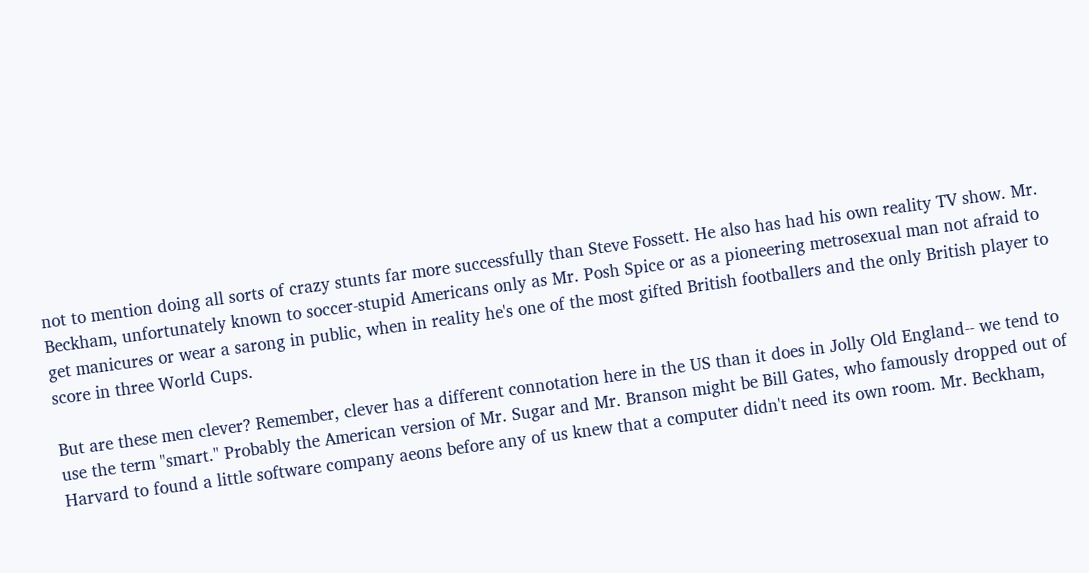not to mention doing all sorts of crazy stunts far more successfully than Steve Fossett. He also has had his own reality TV show. Mr. Beckham, unfortunately known to soccer-stupid Americans only as Mr. Posh Spice or as a pioneering metrosexual man not afraid to get manicures or wear a sarong in public, when in reality he's one of the most gifted British footballers and the only British player to score in three World Cups.

But are these men clever? Remember, clever has a different connotation here in the US than it does in Jolly Old England-- we tend to use the term "smart." Probably the American version of Mr. Sugar and Mr. Branson might be Bill Gates, who famously dropped out of Harvard to found a little software company aeons before any of us knew that a computer didn't need its own room. Mr. Beckham,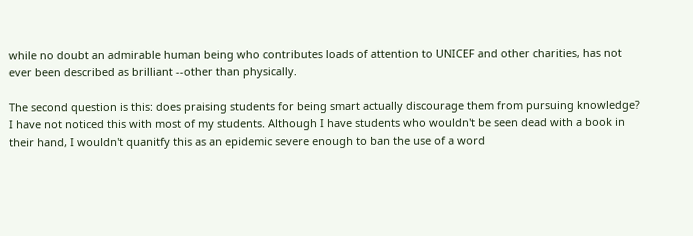while no doubt an admirable human being who contributes loads of attention to UNICEF and other charities, has not ever been described as brilliant --other than physically.

The second question is this: does praising students for being smart actually discourage them from pursuing knowledge? I have not noticed this with most of my students. Although I have students who wouldn't be seen dead with a book in their hand, I wouldn't quanitfy this as an epidemic severe enough to ban the use of a word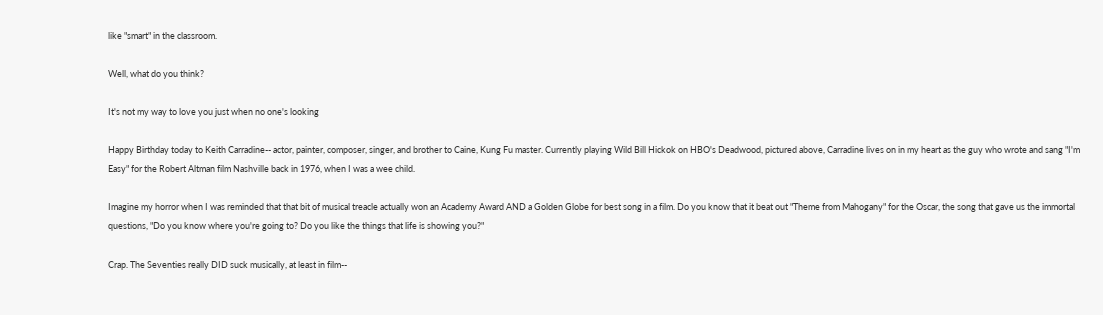like "smart" in the classroom.

Well, what do you think?

It's not my way to love you just when no one's looking

Happy Birthday today to Keith Carradine-- actor, painter, composer, singer, and brother to Caine, Kung Fu master. Currently playing Wild Bill Hickok on HBO's Deadwood, pictured above, Carradine lives on in my heart as the guy who wrote and sang "I'm Easy" for the Robert Altman film Nashville back in 1976, when I was a wee child.

Imagine my horror when I was reminded that that bit of musical treacle actually won an Academy Award AND a Golden Globe for best song in a film. Do you know that it beat out "Theme from Mahogany" for the Oscar, the song that gave us the immortal questions, "Do you know where you're going to? Do you like the things that life is showing you?"

Crap. The Seventies really DID suck musically, at least in film--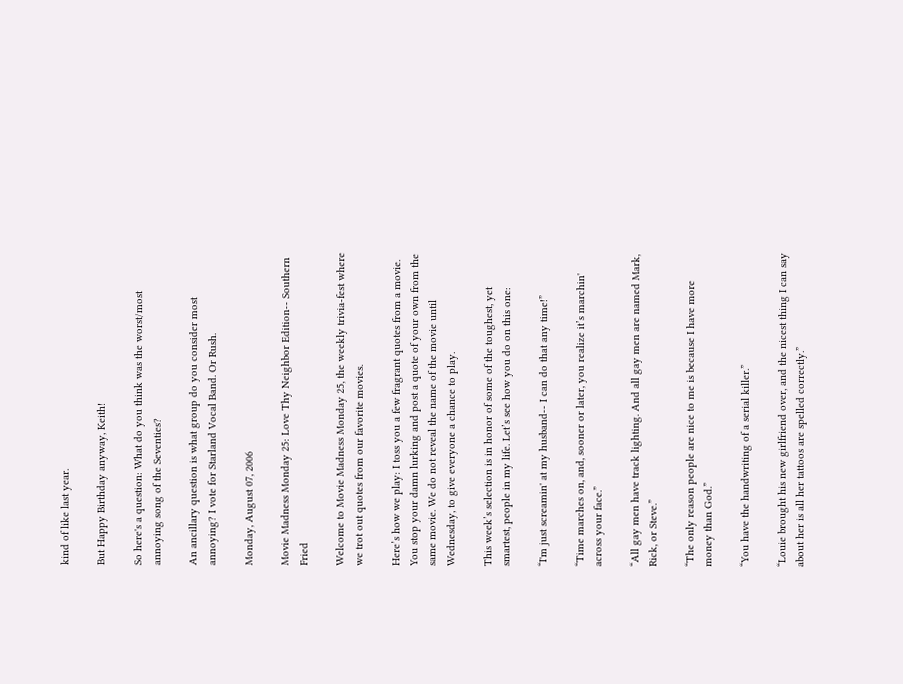kind of like last year.

But Happy Birthday anyway, Keith!

So here's a question: What do you think was the worst/most annoying song of the Seventies?

An ancillary question is what group do you consider most annoying? I vote for Starland Vocal Band. Or Rush.

Monday, August 07, 2006

Movie Madness Monday 25: Love Thy Neighbor Edition-- Southern Fried

Welcome to Movie Madness Monday 25, the weekly trivia-fest where we trot out quotes from our favorite movies.

Here’s how we play: I toss you a few fragrant quotes from a movie. You stop your damn lurking and post a quote of your own from the same movie. We do not reveal the name of the movie until Wednesday, to give everyone a chance to play.

This week’s selection is in honor of some of the toughest, yet smartest, people in my life. Let’s see how you do on this one:

“I'm just screamin' at my husband-- I can do that any time!”

“Time marches on, and, sooner or later, you realize it’s marchin' across your face.”

“All gay men have track lighting. And all gay men are named Mark, Rick, or Steve.”

“The only reason people are nice to me is because I have more money than God.”

“You have the handwriting of a serial killer.”

“Louie brought his new girlfriend over, and the nicest thing I can say about her is all her tattoos are spelled correctly.”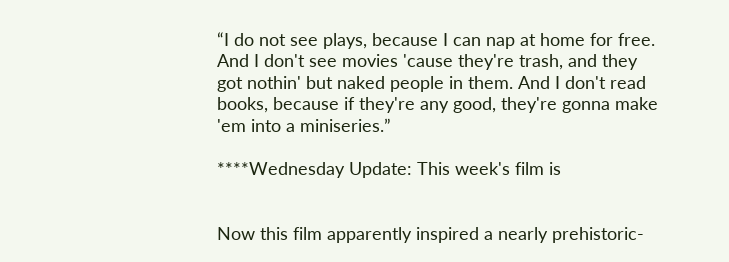“I do not see plays, because I can nap at home for free. And I don't see movies 'cause they're trash, and they got nothin' but naked people in them. And I don't read books, because if they're any good, they're gonna make 'em into a miniseries.”

****Wednesday Update: This week's film is


Now this film apparently inspired a nearly prehistoric-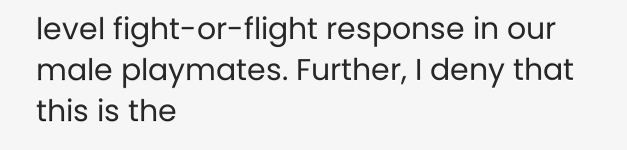level fight-or-flight response in our male playmates. Further, I deny that this is the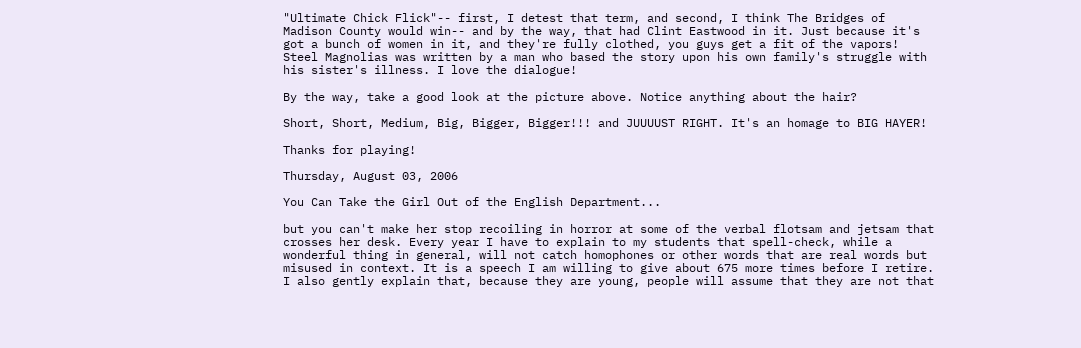"Ultimate Chick Flick"-- first, I detest that term, and second, I think The Bridges of Madison County would win-- and by the way, that had Clint Eastwood in it. Just because it's got a bunch of women in it, and they're fully clothed, you guys get a fit of the vapors! Steel Magnolias was written by a man who based the story upon his own family's struggle with his sister's illness. I love the dialogue!

By the way, take a good look at the picture above. Notice anything about the hair?

Short, Short, Medium, Big, Bigger, Bigger!!! and JUUUUST RIGHT. It's an homage to BIG HAYER!

Thanks for playing!

Thursday, August 03, 2006

You Can Take the Girl Out of the English Department...

but you can't make her stop recoiling in horror at some of the verbal flotsam and jetsam that crosses her desk. Every year I have to explain to my students that spell-check, while a wonderful thing in general, will not catch homophones or other words that are real words but misused in context. It is a speech I am willing to give about 675 more times before I retire. I also gently explain that, because they are young, people will assume that they are not that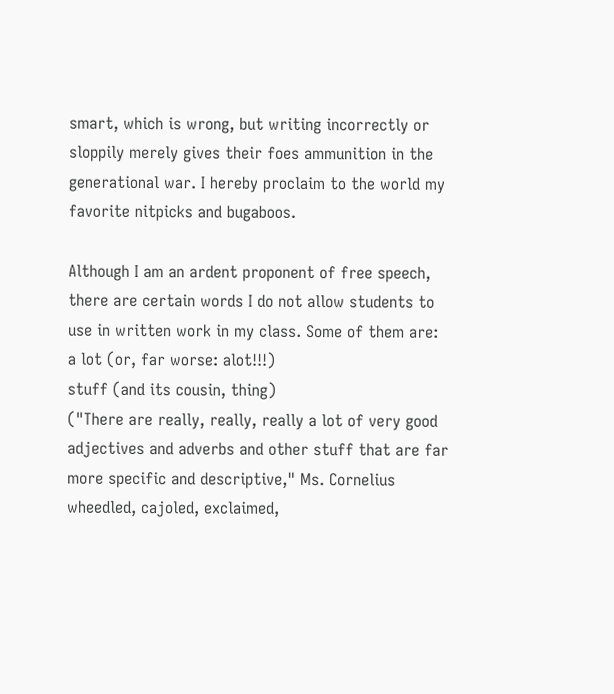smart, which is wrong, but writing incorrectly or sloppily merely gives their foes ammunition in the generational war. I hereby proclaim to the world my favorite nitpicks and bugaboos.

Although I am an ardent proponent of free speech, there are certain words I do not allow students to use in written work in my class. Some of them are:
a lot (or, far worse: alot!!!)
stuff (and its cousin, thing)
("There are really, really, really a lot of very good adjectives and adverbs and other stuff that are far more specific and descriptive," Ms. Cornelius wheedled, cajoled, exclaimed,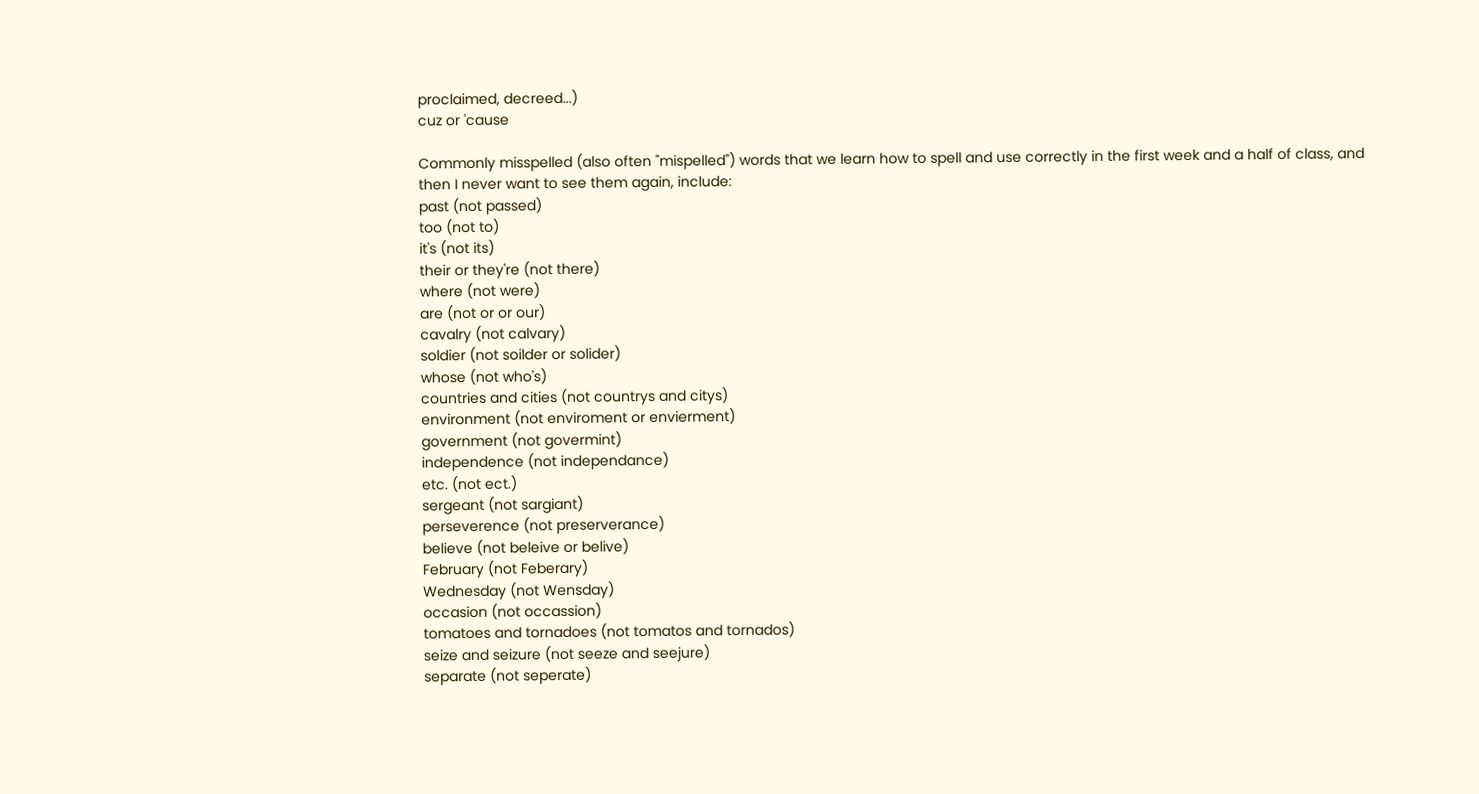proclaimed, decreed...)
cuz or 'cause

Commonly misspelled (also often "mispelled") words that we learn how to spell and use correctly in the first week and a half of class, and then I never want to see them again, include:
past (not passed)
too (not to)
it's (not its)
their or they're (not there)
where (not were)
are (not or or our)
cavalry (not calvary)
soldier (not soilder or solider)
whose (not who's)
countries and cities (not countrys and citys)
environment (not enviroment or envierment)
government (not govermint)
independence (not independance)
etc. (not ect.)
sergeant (not sargiant)
perseverence (not preserverance)
believe (not beleive or belive)
February (not Feberary)
Wednesday (not Wensday)
occasion (not occassion)
tomatoes and tornadoes (not tomatos and tornados)
seize and seizure (not seeze and seejure)
separate (not seperate)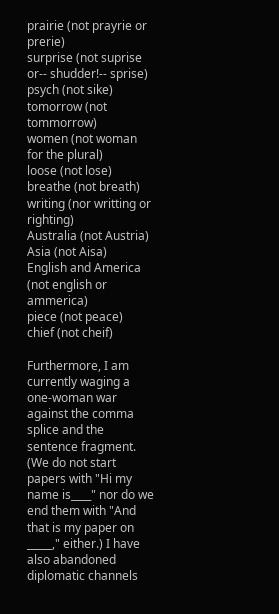prairie (not prayrie or prerie)
surprise (not suprise or-- shudder!-- sprise)
psych (not sike)
tomorrow (not tommorrow)
women (not woman for the plural)
loose (not lose)
breathe (not breath)
writing (nor writting or righting)
Australia (not Austria)
Asia (not Aisa)
English and America (not english or ammerica)
piece (not peace)
chief (not cheif)

Furthermore, I am currently waging a one-woman war against the comma splice and the sentence fragment. (We do not start papers with "Hi my name is____" nor do we end them with "And that is my paper on _____," either.) I have also abandoned diplomatic channels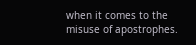when it comes to the misuse of apostrophes.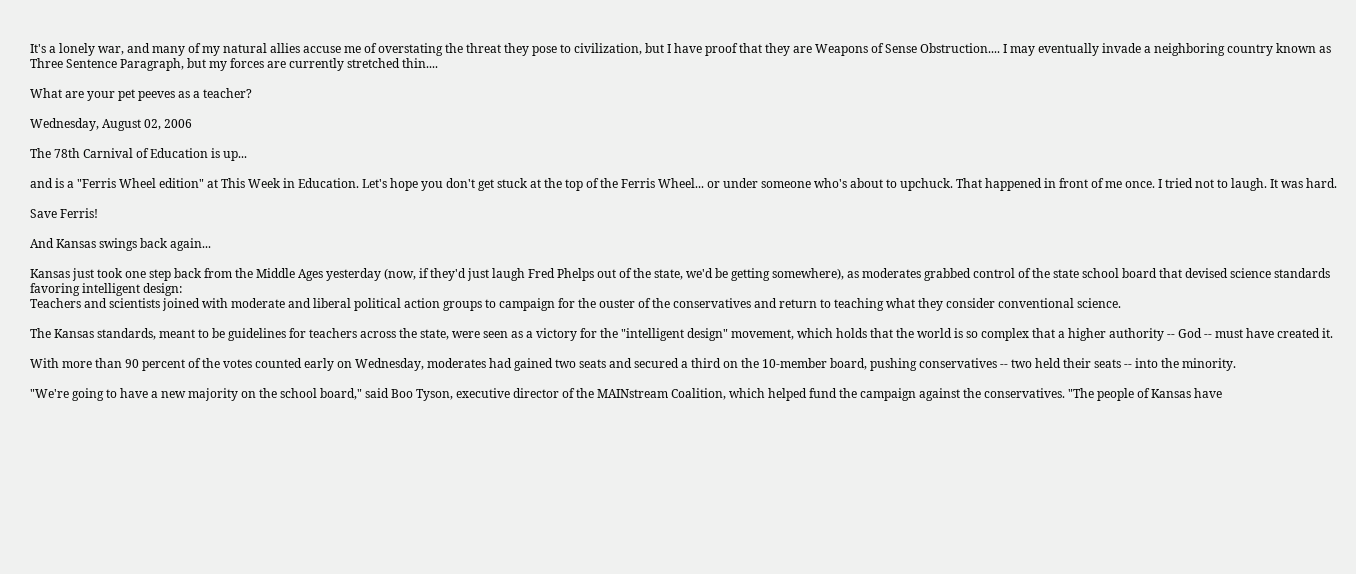It's a lonely war, and many of my natural allies accuse me of overstating the threat they pose to civilization, but I have proof that they are Weapons of Sense Obstruction.... I may eventually invade a neighboring country known as Three Sentence Paragraph, but my forces are currently stretched thin....

What are your pet peeves as a teacher?

Wednesday, August 02, 2006

The 78th Carnival of Education is up...

and is a "Ferris Wheel edition" at This Week in Education. Let's hope you don't get stuck at the top of the Ferris Wheel... or under someone who's about to upchuck. That happened in front of me once. I tried not to laugh. It was hard.

Save Ferris!

And Kansas swings back again...

Kansas just took one step back from the Middle Ages yesterday (now, if they'd just laugh Fred Phelps out of the state, we'd be getting somewhere), as moderates grabbed control of the state school board that devised science standards favoring intelligent design:
Teachers and scientists joined with moderate and liberal political action groups to campaign for the ouster of the conservatives and return to teaching what they consider conventional science.

The Kansas standards, meant to be guidelines for teachers across the state, were seen as a victory for the "intelligent design" movement, which holds that the world is so complex that a higher authority -- God -- must have created it.

With more than 90 percent of the votes counted early on Wednesday, moderates had gained two seats and secured a third on the 10-member board, pushing conservatives -- two held their seats -- into the minority.

"We're going to have a new majority on the school board," said Boo Tyson, executive director of the MAINstream Coalition, which helped fund the campaign against the conservatives. "The people of Kansas have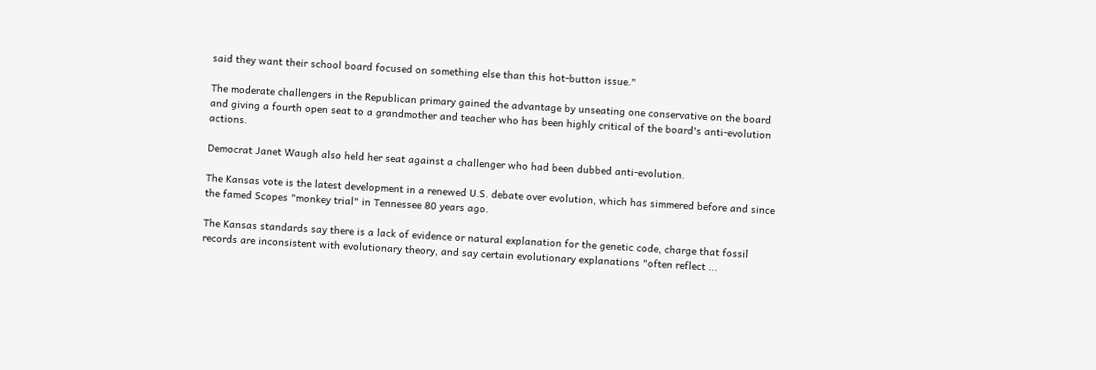said they want their school board focused on something else than this hot-button issue."

The moderate challengers in the Republican primary gained the advantage by unseating one conservative on the board and giving a fourth open seat to a grandmother and teacher who has been highly critical of the board's anti-evolution actions.

Democrat Janet Waugh also held her seat against a challenger who had been dubbed anti-evolution.

The Kansas vote is the latest development in a renewed U.S. debate over evolution, which has simmered before and since the famed Scopes "monkey trial" in Tennessee 80 years ago.

The Kansas standards say there is a lack of evidence or natural explanation for the genetic code, charge that fossil records are inconsistent with evolutionary theory, and say certain evolutionary explanations "often reflect ...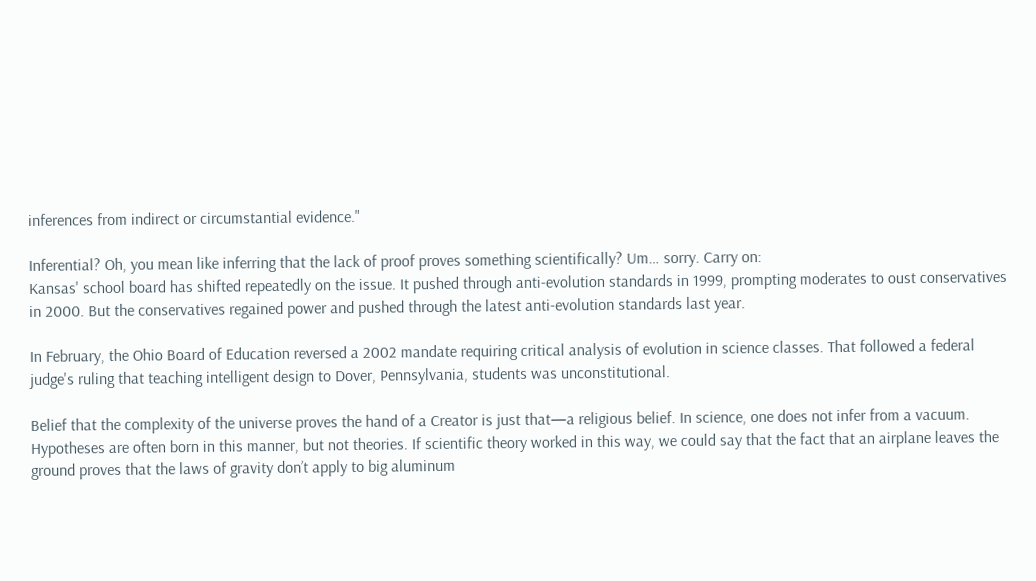inferences from indirect or circumstantial evidence."

Inferential? Oh, you mean like inferring that the lack of proof proves something scientifically? Um… sorry. Carry on:
Kansas' school board has shifted repeatedly on the issue. It pushed through anti-evolution standards in 1999, prompting moderates to oust conservatives in 2000. But the conservatives regained power and pushed through the latest anti-evolution standards last year.

In February, the Ohio Board of Education reversed a 2002 mandate requiring critical analysis of evolution in science classes. That followed a federal judge's ruling that teaching intelligent design to Dover, Pennsylvania, students was unconstitutional.

Belief that the complexity of the universe proves the hand of a Creator is just that—a religious belief. In science, one does not infer from a vacuum. Hypotheses are often born in this manner, but not theories. If scientific theory worked in this way, we could say that the fact that an airplane leaves the ground proves that the laws of gravity don’t apply to big aluminum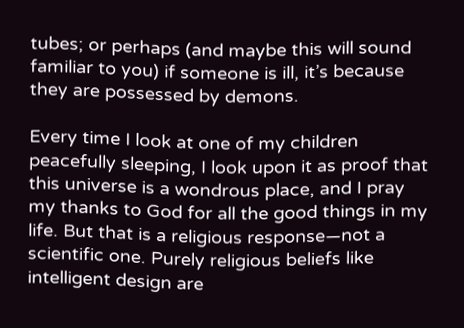tubes; or perhaps (and maybe this will sound familiar to you) if someone is ill, it’s because they are possessed by demons.

Every time I look at one of my children peacefully sleeping, I look upon it as proof that this universe is a wondrous place, and I pray my thanks to God for all the good things in my life. But that is a religious response—not a scientific one. Purely religious beliefs like intelligent design are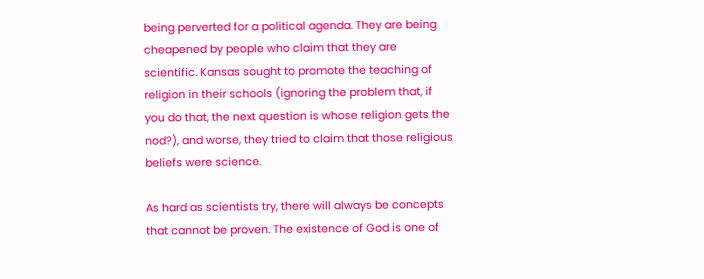being perverted for a political agenda. They are being cheapened by people who claim that they are scientific. Kansas sought to promote the teaching of religion in their schools (ignoring the problem that, if you do that, the next question is whose religion gets the nod?), and worse, they tried to claim that those religious beliefs were science.

As hard as scientists try, there will always be concepts that cannot be proven. The existence of God is one of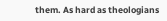them. As hard as theologians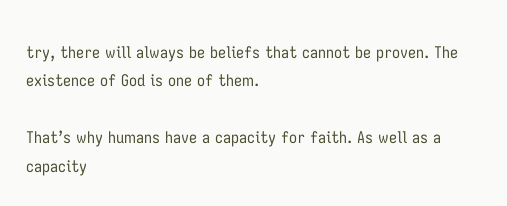try, there will always be beliefs that cannot be proven. The existence of God is one of them.

That’s why humans have a capacity for faith. As well as a capacity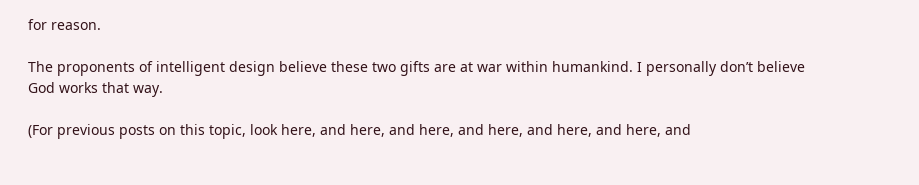for reason.

The proponents of intelligent design believe these two gifts are at war within humankind. I personally don’t believe God works that way.

(For previous posts on this topic, look here, and here, and here, and here, and here, and here, and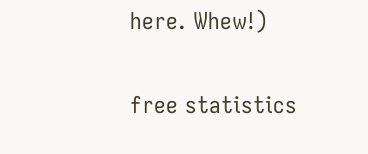here. Whew!)

free statistics